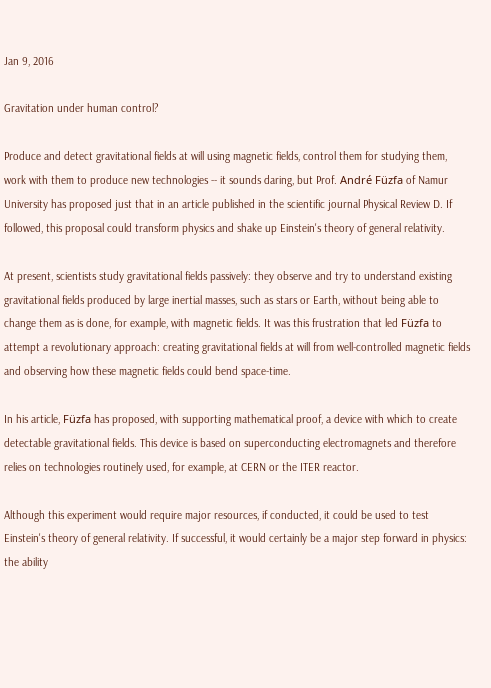Jan 9, 2016

Gravitation under human control?

Produce and detect gravitational fields at will using magnetic fields, control them for studying them, work with them to produce new technologies -- it sounds daring, but Prof. André Füzfa of Namur University has proposed just that in an article published in the scientific journal Physical Review D. If followed, this proposal could transform physics and shake up Einstein's theory of general relativity.

At present, scientists study gravitational fields passively: they observe and try to understand existing gravitational fields produced by large inertial masses, such as stars or Earth, without being able to change them as is done, for example, with magnetic fields. It was this frustration that led Füzfa to attempt a revolutionary approach: creating gravitational fields at will from well-controlled magnetic fields and observing how these magnetic fields could bend space-time.

In his article, Füzfa has proposed, with supporting mathematical proof, a device with which to create detectable gravitational fields. This device is based on superconducting electromagnets and therefore relies on technologies routinely used, for example, at CERN or the ITER reactor.

Although this experiment would require major resources, if conducted, it could be used to test Einstein's theory of general relativity. If successful, it would certainly be a major step forward in physics: the ability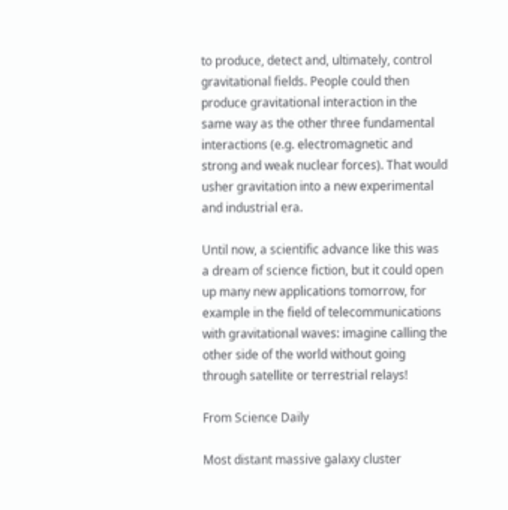to produce, detect and, ultimately, control gravitational fields. People could then produce gravitational interaction in the same way as the other three fundamental interactions (e.g. electromagnetic and strong and weak nuclear forces). That would usher gravitation into a new experimental and industrial era.

Until now, a scientific advance like this was a dream of science fiction, but it could open up many new applications tomorrow, for example in the field of telecommunications with gravitational waves: imagine calling the other side of the world without going through satellite or terrestrial relays!

From Science Daily

Most distant massive galaxy cluster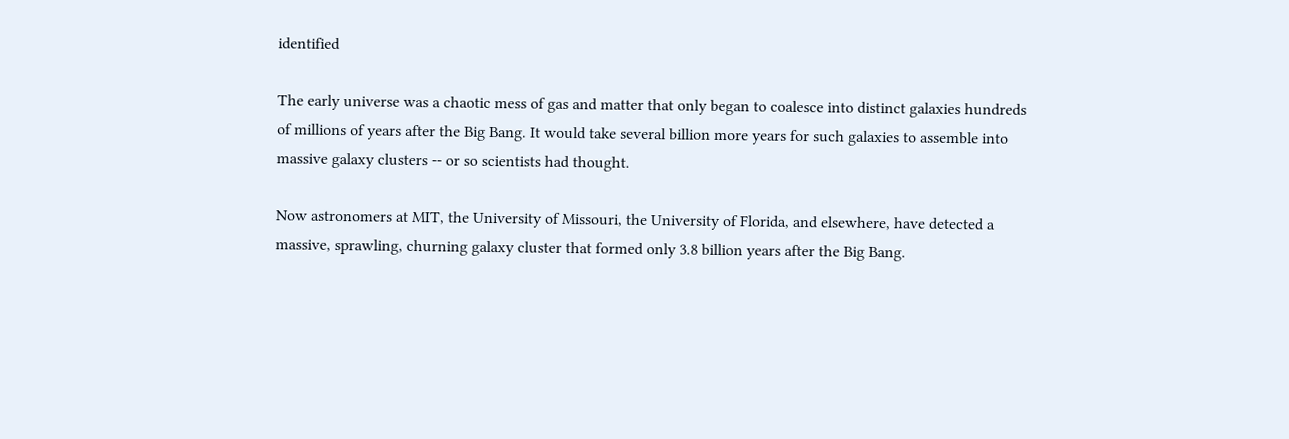identified

The early universe was a chaotic mess of gas and matter that only began to coalesce into distinct galaxies hundreds of millions of years after the Big Bang. It would take several billion more years for such galaxies to assemble into massive galaxy clusters -- or so scientists had thought.

Now astronomers at MIT, the University of Missouri, the University of Florida, and elsewhere, have detected a massive, sprawling, churning galaxy cluster that formed only 3.8 billion years after the Big Bang.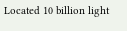Located 10 billion light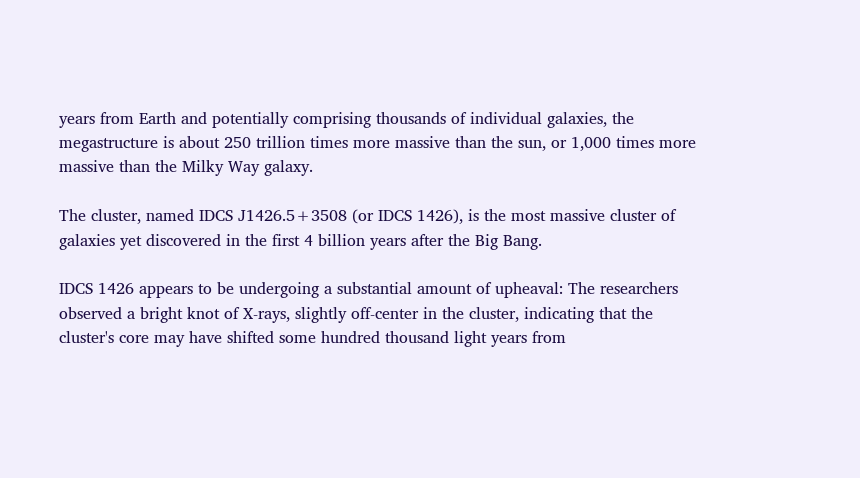years from Earth and potentially comprising thousands of individual galaxies, the megastructure is about 250 trillion times more massive than the sun, or 1,000 times more massive than the Milky Way galaxy.

The cluster, named IDCS J1426.5+3508 (or IDCS 1426), is the most massive cluster of galaxies yet discovered in the first 4 billion years after the Big Bang.

IDCS 1426 appears to be undergoing a substantial amount of upheaval: The researchers observed a bright knot of X-rays, slightly off-center in the cluster, indicating that the cluster's core may have shifted some hundred thousand light years from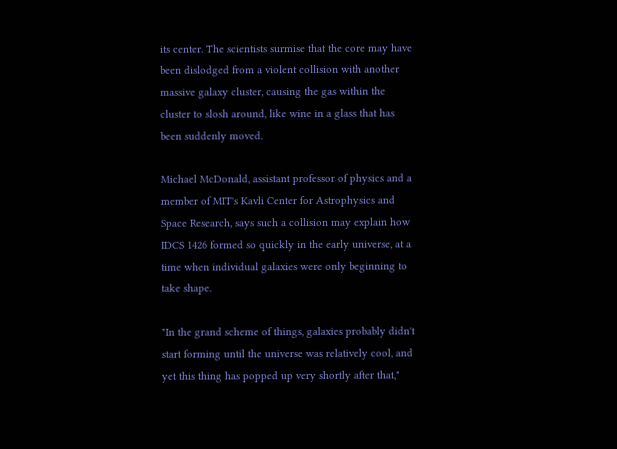its center. The scientists surmise that the core may have been dislodged from a violent collision with another massive galaxy cluster, causing the gas within the cluster to slosh around, like wine in a glass that has been suddenly moved.

Michael McDonald, assistant professor of physics and a member of MIT's Kavli Center for Astrophysics and Space Research, says such a collision may explain how IDCS 1426 formed so quickly in the early universe, at a time when individual galaxies were only beginning to take shape.

"In the grand scheme of things, galaxies probably didn't start forming until the universe was relatively cool, and yet this thing has popped up very shortly after that,"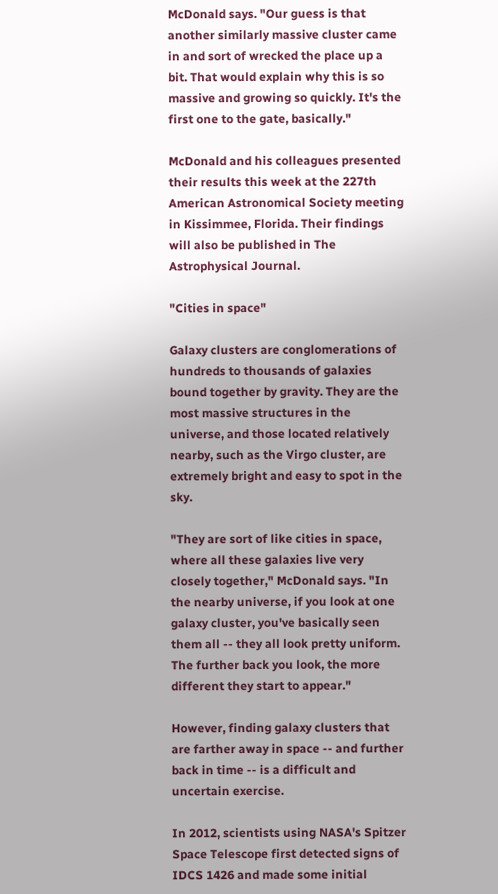McDonald says. "Our guess is that another similarly massive cluster came in and sort of wrecked the place up a bit. That would explain why this is so massive and growing so quickly. It's the first one to the gate, basically."

McDonald and his colleagues presented their results this week at the 227th American Astronomical Society meeting in Kissimmee, Florida. Their findings will also be published in The Astrophysical Journal.

"Cities in space"

Galaxy clusters are conglomerations of hundreds to thousands of galaxies bound together by gravity. They are the most massive structures in the universe, and those located relatively nearby, such as the Virgo cluster, are extremely bright and easy to spot in the sky.

"They are sort of like cities in space, where all these galaxies live very closely together," McDonald says. "In the nearby universe, if you look at one galaxy cluster, you've basically seen them all -- they all look pretty uniform. The further back you look, the more different they start to appear."

However, finding galaxy clusters that are farther away in space -- and further back in time -- is a difficult and uncertain exercise.

In 2012, scientists using NASA's Spitzer Space Telescope first detected signs of IDCS 1426 and made some initial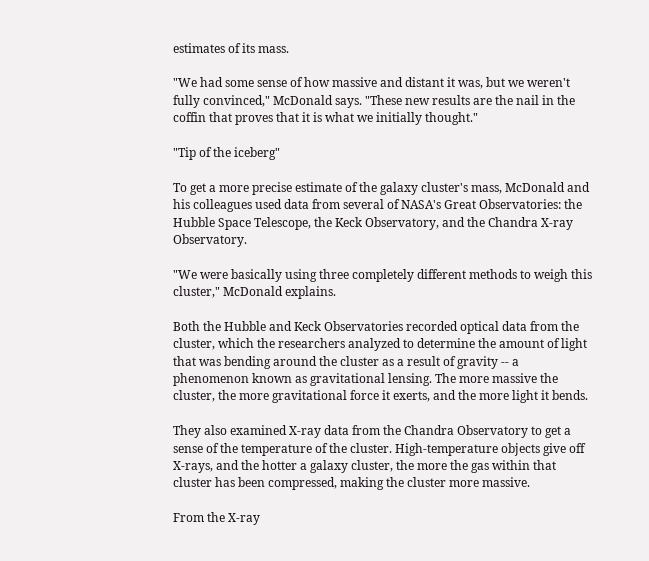estimates of its mass.

"We had some sense of how massive and distant it was, but we weren't fully convinced," McDonald says. "These new results are the nail in the coffin that proves that it is what we initially thought."

"Tip of the iceberg"

To get a more precise estimate of the galaxy cluster's mass, McDonald and his colleagues used data from several of NASA's Great Observatories: the Hubble Space Telescope, the Keck Observatory, and the Chandra X-ray Observatory.

"We were basically using three completely different methods to weigh this cluster," McDonald explains.

Both the Hubble and Keck Observatories recorded optical data from the cluster, which the researchers analyzed to determine the amount of light that was bending around the cluster as a result of gravity -- a phenomenon known as gravitational lensing. The more massive the cluster, the more gravitational force it exerts, and the more light it bends.

They also examined X-ray data from the Chandra Observatory to get a sense of the temperature of the cluster. High-temperature objects give off X-rays, and the hotter a galaxy cluster, the more the gas within that cluster has been compressed, making the cluster more massive.

From the X-ray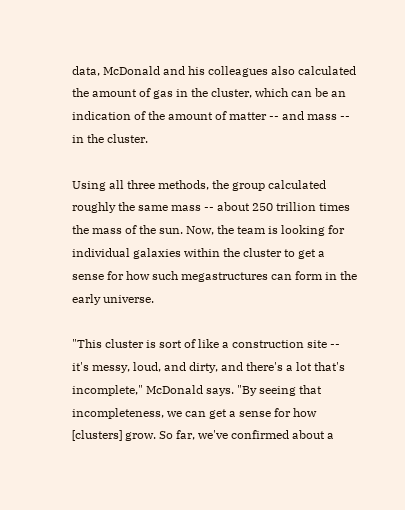data, McDonald and his colleagues also calculated the amount of gas in the cluster, which can be an indication of the amount of matter -- and mass -- in the cluster.

Using all three methods, the group calculated roughly the same mass -- about 250 trillion times the mass of the sun. Now, the team is looking for individual galaxies within the cluster to get a sense for how such megastructures can form in the early universe.

"This cluster is sort of like a construction site -- it's messy, loud, and dirty, and there's a lot that's incomplete," McDonald says. "By seeing that incompleteness, we can get a sense for how [clusters] grow. So far, we've confirmed about a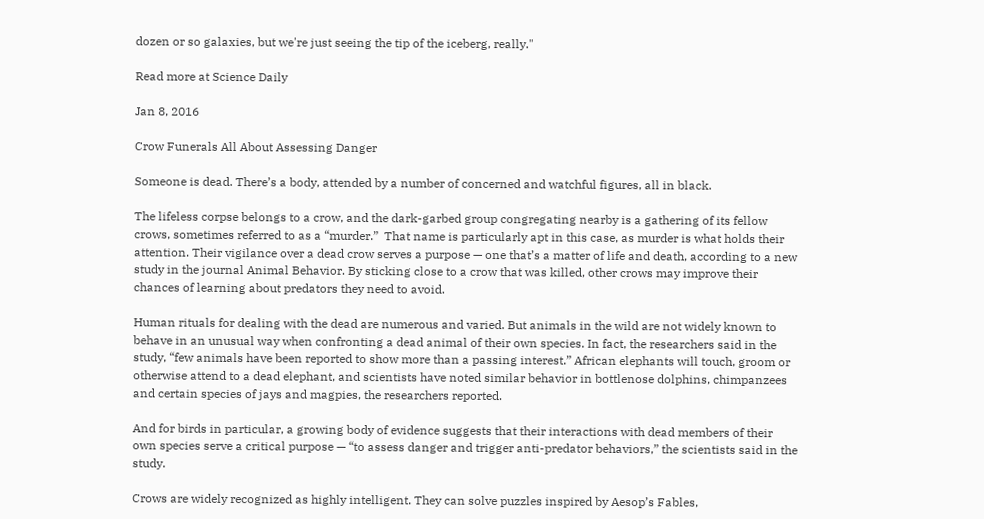dozen or so galaxies, but we're just seeing the tip of the iceberg, really."

Read more at Science Daily

Jan 8, 2016

Crow Funerals All About Assessing Danger

Someone is dead. There’s a body, attended by a number of concerned and watchful figures, all in black.

The lifeless corpse belongs to a crow, and the dark-garbed group congregating nearby is a gathering of its fellow crows, sometimes referred to as a “murder.”  That name is particularly apt in this case, as murder is what holds their attention. Their vigilance over a dead crow serves a purpose — one that’s a matter of life and death, according to a new study in the journal Animal Behavior. By sticking close to a crow that was killed, other crows may improve their chances of learning about predators they need to avoid.

Human rituals for dealing with the dead are numerous and varied. But animals in the wild are not widely known to behave in an unusual way when confronting a dead animal of their own species. In fact, the researchers said in the study, “few animals have been reported to show more than a passing interest.” African elephants will touch, groom or otherwise attend to a dead elephant, and scientists have noted similar behavior in bottlenose dolphins, chimpanzees and certain species of jays and magpies, the researchers reported.

And for birds in particular, a growing body of evidence suggests that their interactions with dead members of their own species serve a critical purpose — “to assess danger and trigger anti-predator behaviors,” the scientists said in the study.

Crows are widely recognized as highly intelligent. They can solve puzzles inspired by Aesop’s Fables,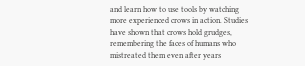and learn how to use tools by watching more experienced crows in action. Studies have shown that crows hold grudges, remembering the faces of humans who mistreated them even after years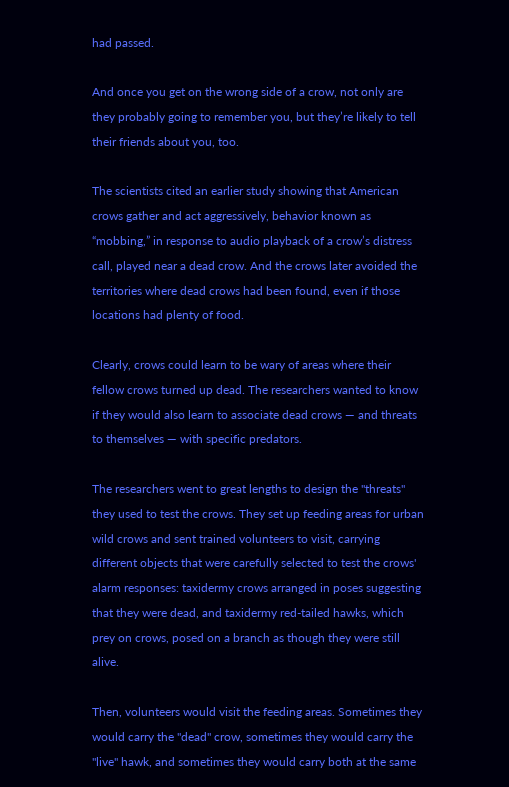had passed.

And once you get on the wrong side of a crow, not only are they probably going to remember you, but they’re likely to tell their friends about you, too.

The scientists cited an earlier study showing that American crows gather and act aggressively, behavior known as “mobbing,” in response to audio playback of a crow’s distress call, played near a dead crow. And the crows later avoided the territories where dead crows had been found, even if those locations had plenty of food.

Clearly, crows could learn to be wary of areas where their fellow crows turned up dead. The researchers wanted to know if they would also learn to associate dead crows — and threats to themselves — with specific predators.

The researchers went to great lengths to design the "threats" they used to test the crows. They set up feeding areas for urban wild crows and sent trained volunteers to visit, carrying different objects that were carefully selected to test the crows' alarm responses: taxidermy crows arranged in poses suggesting that they were dead, and taxidermy red-tailed hawks, which prey on crows, posed on a branch as though they were still alive.

Then, volunteers would visit the feeding areas. Sometimes they would carry the "dead" crow, sometimes they would carry the "live" hawk, and sometimes they would carry both at the same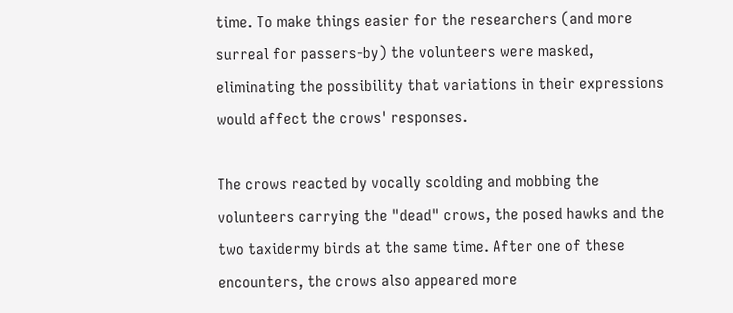time. To make things easier for the researchers (and more surreal for passers-by) the volunteers were masked, eliminating the possibility that variations in their expressions would affect the crows' responses.

The crows reacted by vocally scolding and mobbing the volunteers carrying the "dead" crows, the posed hawks and the two taxidermy birds at the same time. After one of these encounters, the crows also appeared more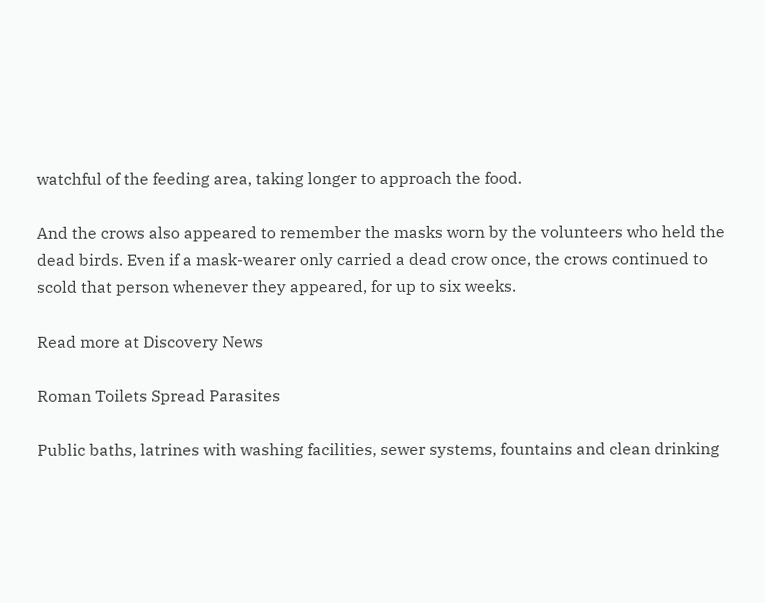watchful of the feeding area, taking longer to approach the food.

And the crows also appeared to remember the masks worn by the volunteers who held the dead birds. Even if a mask-wearer only carried a dead crow once, the crows continued to scold that person whenever they appeared, for up to six weeks.

Read more at Discovery News

Roman Toilets Spread Parasites

Public baths, latrines with washing facilities, sewer systems, fountains and clean drinking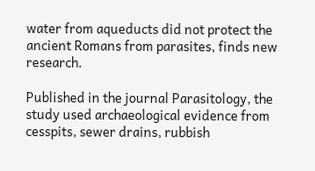water from aqueducts did not protect the ancient Romans from parasites, finds new research.

Published in the journal Parasitology, the study used archaeological evidence from cesspits, sewer drains, rubbish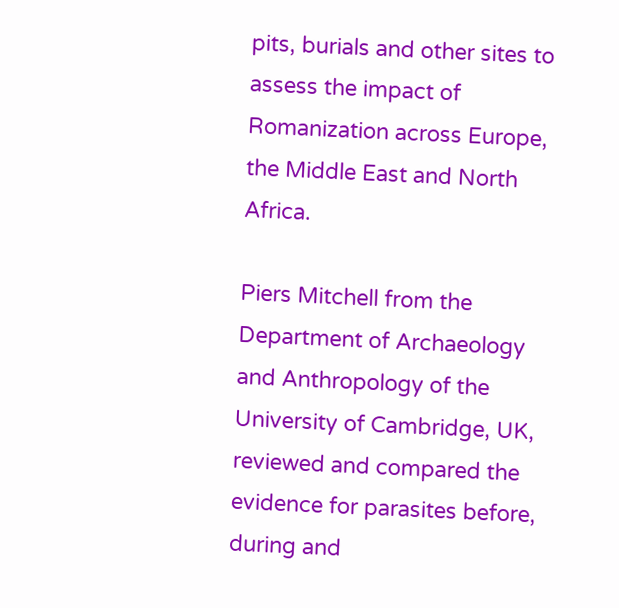pits, burials and other sites to assess the impact of Romanization across Europe, the Middle East and North Africa.

Piers Mitchell from the Department of Archaeology and Anthropology of the University of Cambridge, UK, reviewed and compared the evidence for parasites before, during and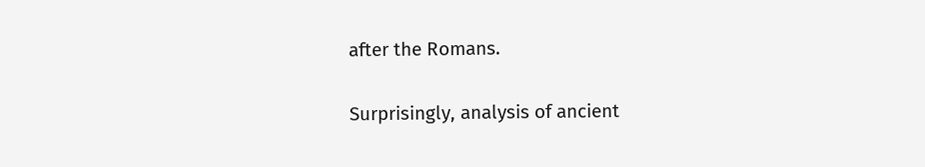after the Romans.

Surprisingly, analysis of ancient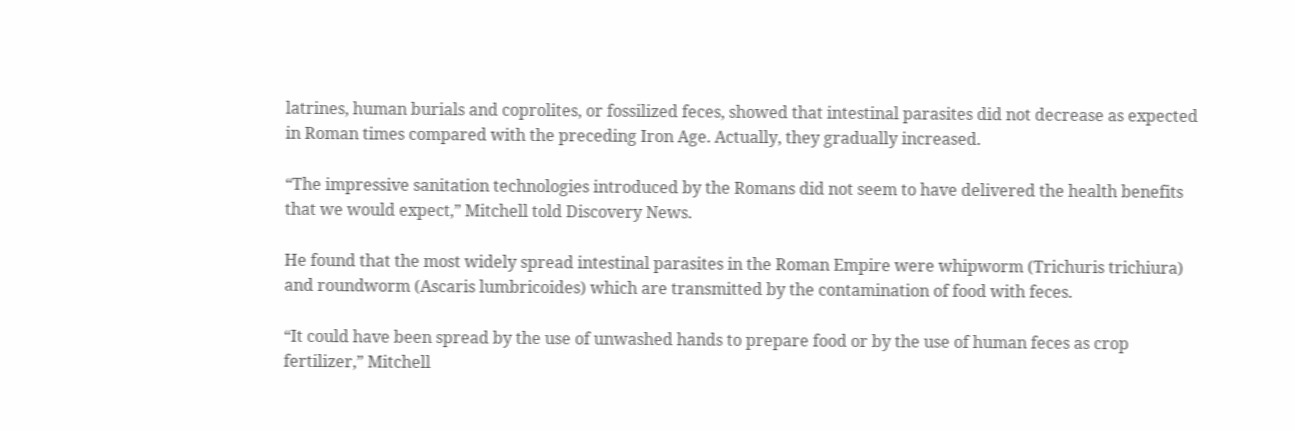latrines, human burials and coprolites, or fossilized feces, showed that intestinal parasites did not decrease as expected in Roman times compared with the preceding Iron Age. Actually, they gradually increased.

“The impressive sanitation technologies introduced by the Romans did not seem to have delivered the health benefits that we would expect,” Mitchell told Discovery News.

He found that the most widely spread intestinal parasites in the Roman Empire were whipworm (Trichuris trichiura) and roundworm (Ascaris lumbricoides) which are transmitted by the contamination of food with feces.

“It could have been spread by the use of unwashed hands to prepare food or by the use of human feces as crop fertilizer,” Mitchell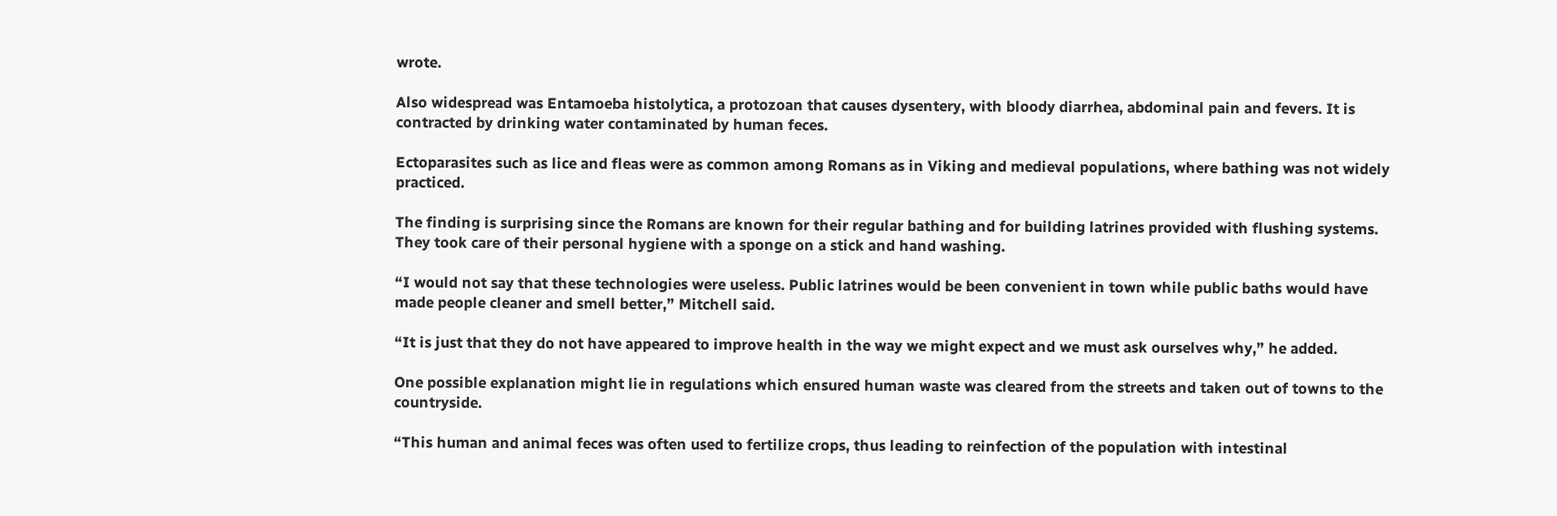wrote.

Also widespread was Entamoeba histolytica, a protozoan that causes dysentery, with bloody diarrhea, abdominal pain and fevers. It is contracted by drinking water contaminated by human feces.

Ectoparasites such as lice and fleas were as common among Romans as in Viking and medieval populations, where bathing was not widely practiced.

The finding is surprising since the Romans are known for their regular bathing and for building latrines provided with flushing systems. They took care of their personal hygiene with a sponge on a stick and hand washing.

“I would not say that these technologies were useless. Public latrines would be been convenient in town while public baths would have made people cleaner and smell better,” Mitchell said.

“It is just that they do not have appeared to improve health in the way we might expect and we must ask ourselves why,” he added.

One possible explanation might lie in regulations which ensured human waste was cleared from the streets and taken out of towns to the countryside.

“This human and animal feces was often used to fertilize crops, thus leading to reinfection of the population with intestinal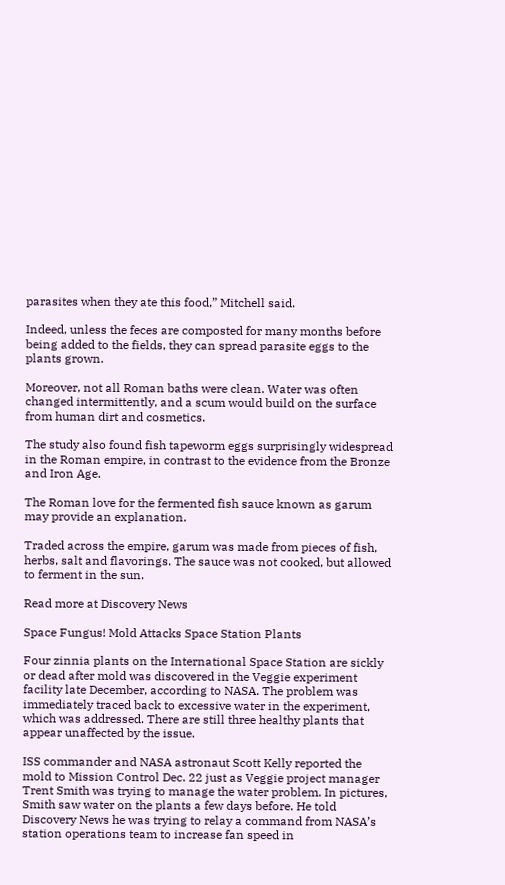parasites when they ate this food,” Mitchell said.

Indeed, unless the feces are composted for many months before being added to the fields, they can spread parasite eggs to the plants grown.

Moreover, not all Roman baths were clean. Water was often changed intermittently, and a scum would build on the surface from human dirt and cosmetics.

The study also found fish tapeworm eggs surprisingly widespread in the Roman empire, in contrast to the evidence from the Bronze and Iron Age.

The Roman love for the fermented fish sauce known as garum may provide an explanation.

Traded across the empire, garum was made from pieces of fish, herbs, salt and flavorings. The sauce was not cooked, but allowed to ferment in the sun.

Read more at Discovery News

Space Fungus! Mold Attacks Space Station Plants

Four zinnia plants on the International Space Station are sickly or dead after mold was discovered in the Veggie experiment facility late December, according to NASA. The problem was immediately traced back to excessive water in the experiment, which was addressed. There are still three healthy plants that appear unaffected by the issue.

ISS commander and NASA astronaut Scott Kelly reported the mold to Mission Control Dec. 22 just as Veggie project manager Trent Smith was trying to manage the water problem. In pictures, Smith saw water on the plants a few days before. He told Discovery News he was trying to relay a command from NASA’s station operations team to increase fan speed in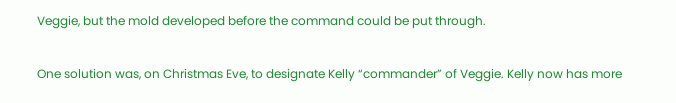Veggie, but the mold developed before the command could be put through.

One solution was, on Christmas Eve, to designate Kelly “commander” of Veggie. Kelly now has more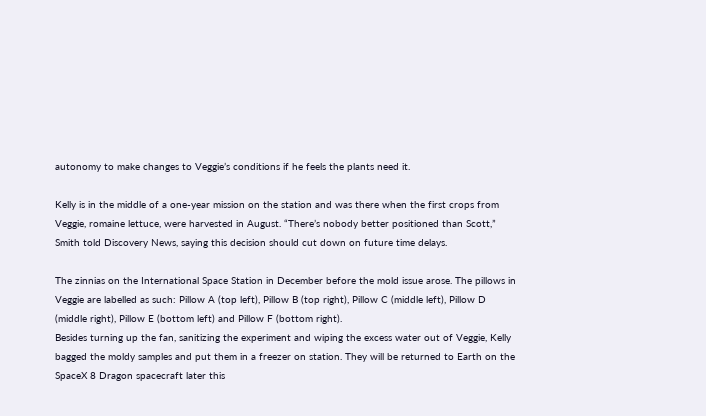autonomy to make changes to Veggie’s conditions if he feels the plants need it.

Kelly is in the middle of a one-year mission on the station and was there when the first crops from Veggie, romaine lettuce, were harvested in August. “There’s nobody better positioned than Scott,” Smith told Discovery News, saying this decision should cut down on future time delays.

The zinnias on the International Space Station in December before the mold issue arose. The pillows in Veggie are labelled as such: Pillow A (top left), Pillow B (top right), Pillow C (middle left), Pillow D (middle right), Pillow E (bottom left) and Pillow F (bottom right).
Besides turning up the fan, sanitizing the experiment and wiping the excess water out of Veggie, Kelly bagged the moldy samples and put them in a freezer on station. They will be returned to Earth on the SpaceX 8 Dragon spacecraft later this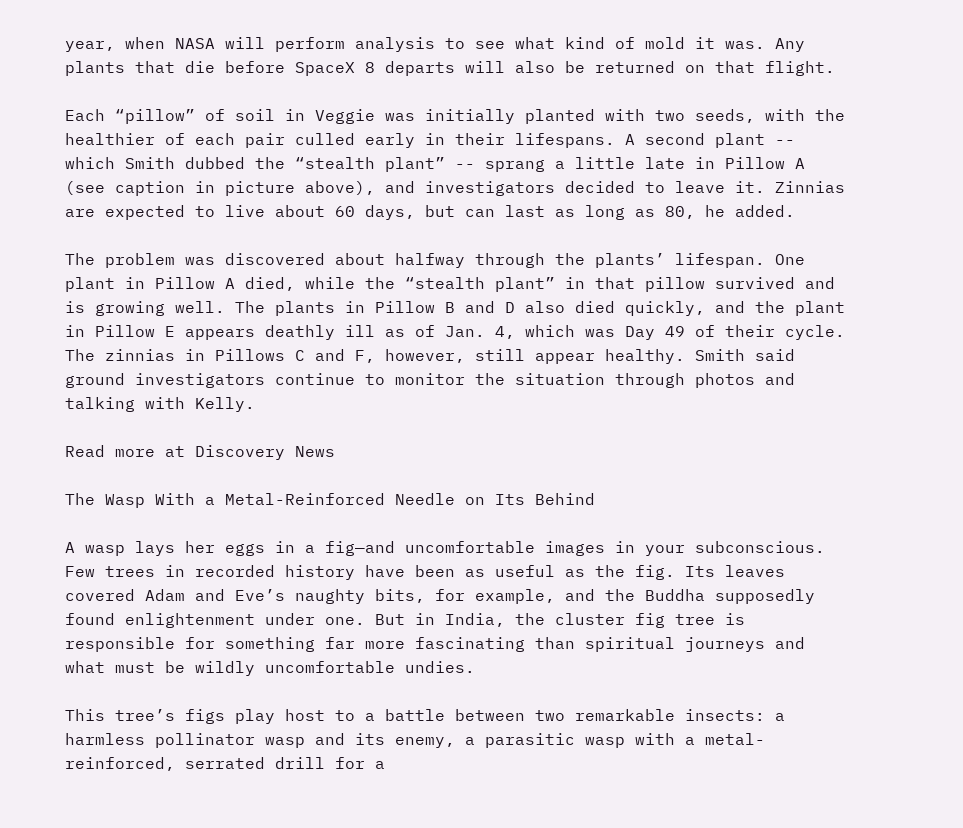year, when NASA will perform analysis to see what kind of mold it was. Any plants that die before SpaceX 8 departs will also be returned on that flight.

Each “pillow” of soil in Veggie was initially planted with two seeds, with the healthier of each pair culled early in their lifespans. A second plant -- which Smith dubbed the “stealth plant” -- sprang a little late in Pillow A (see caption in picture above), and investigators decided to leave it. Zinnias are expected to live about 60 days, but can last as long as 80, he added.

The problem was discovered about halfway through the plants’ lifespan. One plant in Pillow A died, while the “stealth plant” in that pillow survived and is growing well. The plants in Pillow B and D also died quickly, and the plant in Pillow E appears deathly ill as of Jan. 4, which was Day 49 of their cycle. The zinnias in Pillows C and F, however, still appear healthy. Smith said ground investigators continue to monitor the situation through photos and talking with Kelly.

Read more at Discovery News

The Wasp With a Metal-Reinforced Needle on Its Behind

A wasp lays her eggs in a fig—and uncomfortable images in your subconscious.
Few trees in recorded history have been as useful as the fig. Its leaves covered Adam and Eve’s naughty bits, for example, and the Buddha supposedly found enlightenment under one. But in India, the cluster fig tree is responsible for something far more fascinating than spiritual journeys and what must be wildly uncomfortable undies.

This tree’s figs play host to a battle between two remarkable insects: a harmless pollinator wasp and its enemy, a parasitic wasp with a metal-reinforced, serrated drill for a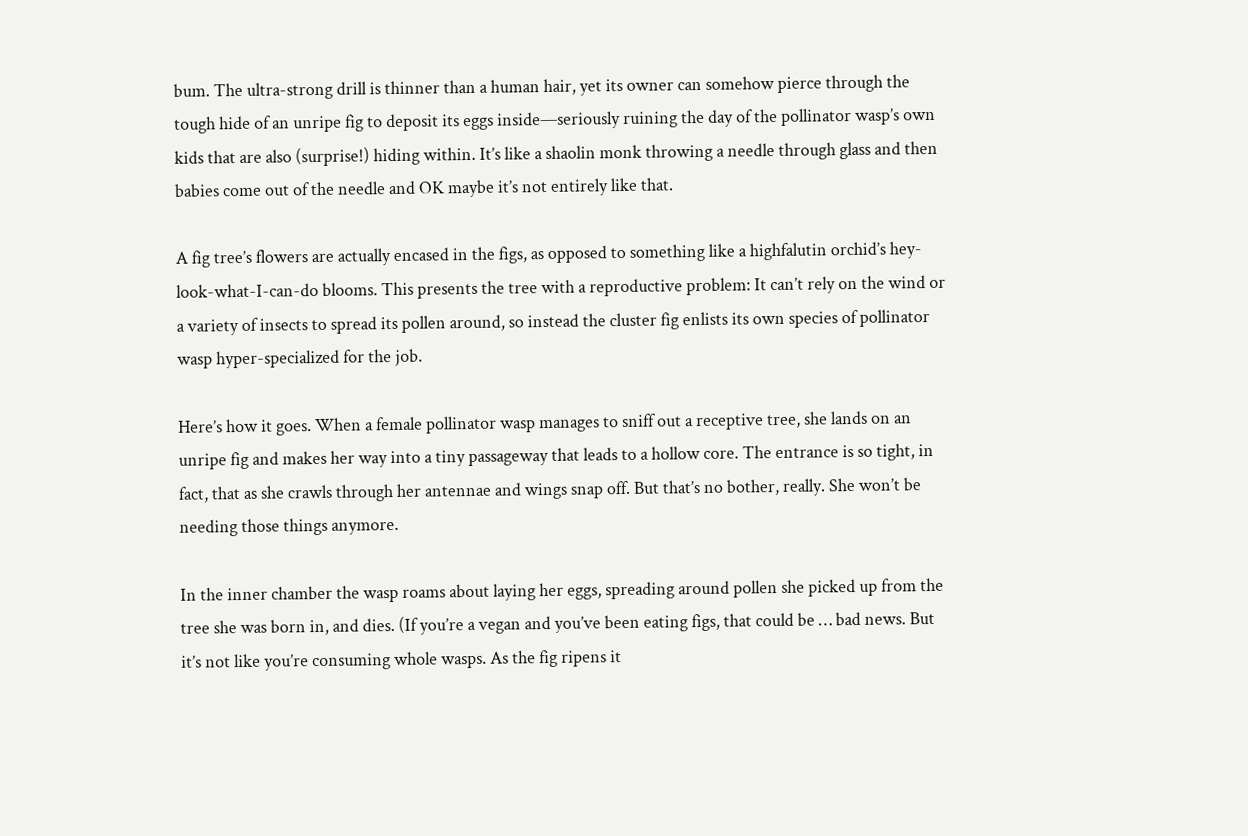bum. The ultra-strong drill is thinner than a human hair, yet its owner can somehow pierce through the tough hide of an unripe fig to deposit its eggs inside—seriously ruining the day of the pollinator wasp’s own kids that are also (surprise!) hiding within. It’s like a shaolin monk throwing a needle through glass and then babies come out of the needle and OK maybe it’s not entirely like that.

A fig tree’s flowers are actually encased in the figs, as opposed to something like a highfalutin orchid’s hey-look-what-I-can-do blooms. This presents the tree with a reproductive problem: It can’t rely on the wind or a variety of insects to spread its pollen around, so instead the cluster fig enlists its own species of pollinator wasp hyper-specialized for the job.

Here’s how it goes. When a female pollinator wasp manages to sniff out a receptive tree, she lands on an unripe fig and makes her way into a tiny passageway that leads to a hollow core. The entrance is so tight, in fact, that as she crawls through her antennae and wings snap off. But that’s no bother, really. She won’t be needing those things anymore.

In the inner chamber the wasp roams about laying her eggs, spreading around pollen she picked up from the tree she was born in, and dies. (If you’re a vegan and you’ve been eating figs, that could be … bad news. But it’s not like you’re consuming whole wasps. As the fig ripens it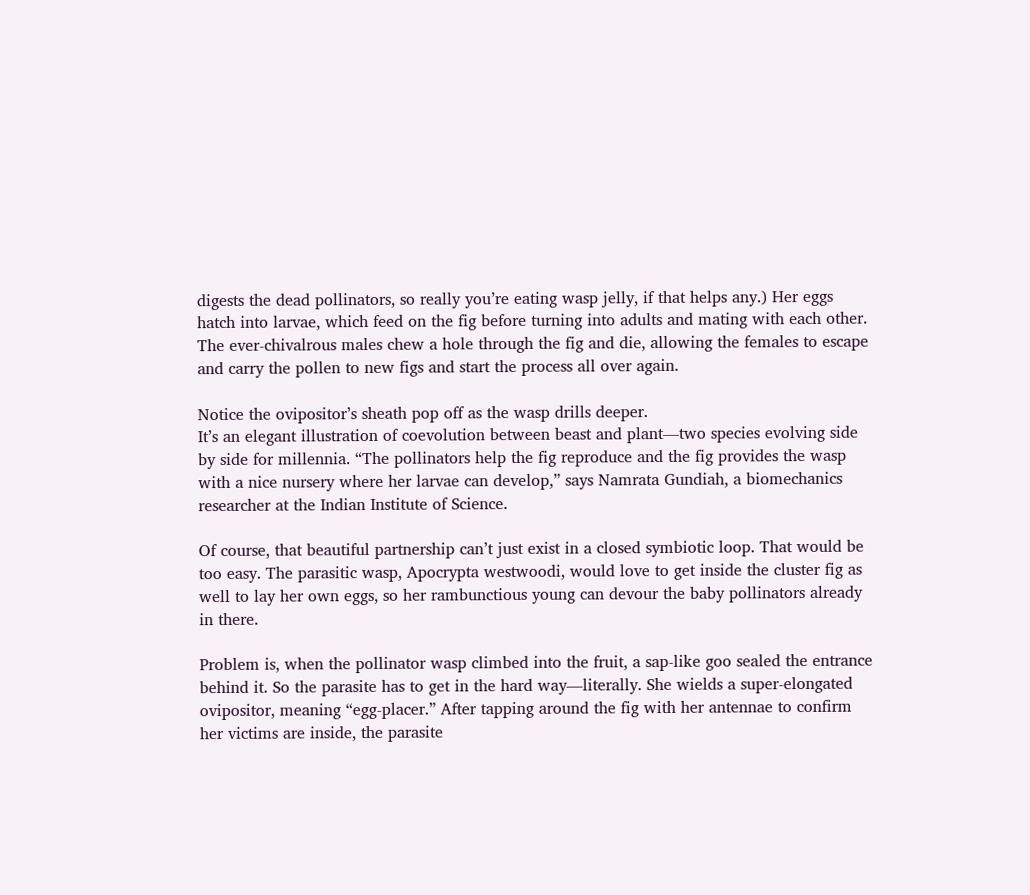digests the dead pollinators, so really you’re eating wasp jelly, if that helps any.) Her eggs hatch into larvae, which feed on the fig before turning into adults and mating with each other. The ever-chivalrous males chew a hole through the fig and die, allowing the females to escape and carry the pollen to new figs and start the process all over again.

Notice the ovipositor’s sheath pop off as the wasp drills deeper.
It’s an elegant illustration of coevolution between beast and plant—two species evolving side by side for millennia. “The pollinators help the fig reproduce and the fig provides the wasp with a nice nursery where her larvae can develop,” says Namrata Gundiah, a biomechanics researcher at the Indian Institute of Science.

Of course, that beautiful partnership can’t just exist in a closed symbiotic loop. That would be too easy. The parasitic wasp, Apocrypta westwoodi, would love to get inside the cluster fig as well to lay her own eggs, so her rambunctious young can devour the baby pollinators already in there.

Problem is, when the pollinator wasp climbed into the fruit, a sap-like goo sealed the entrance behind it. So the parasite has to get in the hard way—literally. She wields a super-elongated ovipositor, meaning “egg-placer.” After tapping around the fig with her antennae to confirm her victims are inside, the parasite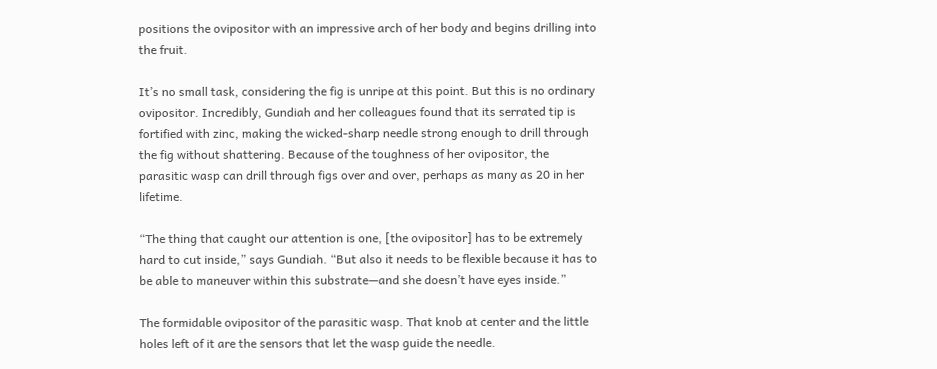positions the ovipositor with an impressive arch of her body and begins drilling into the fruit.

It’s no small task, considering the fig is unripe at this point. But this is no ordinary ovipositor. Incredibly, Gundiah and her colleagues found that its serrated tip is fortified with zinc, making the wicked-sharp needle strong enough to drill through the fig without shattering. Because of the toughness of her ovipositor, the parasitic wasp can drill through figs over and over, perhaps as many as 20 in her lifetime.

“The thing that caught our attention is one, [the ovipositor] has to be extremely hard to cut inside,” says Gundiah. “But also it needs to be flexible because it has to be able to maneuver within this substrate—and she doesn’t have eyes inside.”

The formidable ovipositor of the parasitic wasp. That knob at center and the little holes left of it are the sensors that let the wasp guide the needle.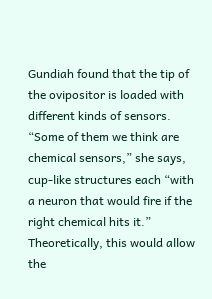Gundiah found that the tip of the ovipositor is loaded with different kinds of sensors. “Some of them we think are chemical sensors,” she says, cup-like structures each “with a neuron that would fire if the right chemical hits it.” Theoretically, this would allow the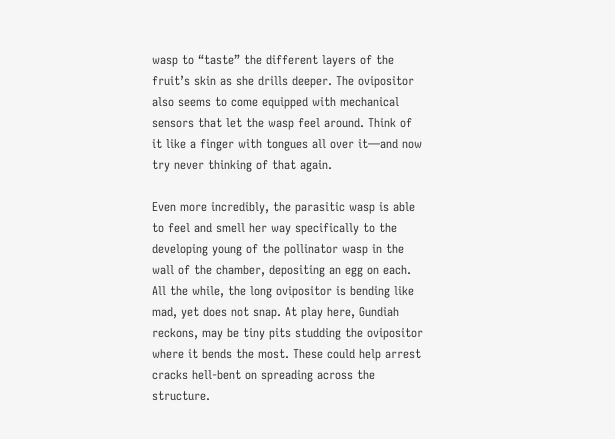wasp to “taste” the different layers of the fruit’s skin as she drills deeper. The ovipositor also seems to come equipped with mechanical sensors that let the wasp feel around. Think of it like a finger with tongues all over it—and now try never thinking of that again.

Even more incredibly, the parasitic wasp is able to feel and smell her way specifically to the developing young of the pollinator wasp in the wall of the chamber, depositing an egg on each. All the while, the long ovipositor is bending like mad, yet does not snap. At play here, Gundiah reckons, may be tiny pits studding the ovipositor where it bends the most. These could help arrest cracks hell-bent on spreading across the structure.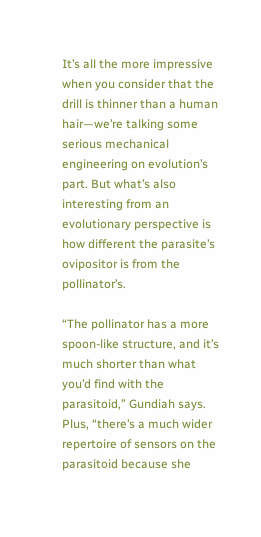It’s all the more impressive when you consider that the drill is thinner than a human hair—we’re talking some serious mechanical engineering on evolution’s part. But what’s also interesting from an evolutionary perspective is how different the parasite’s ovipositor is from the pollinator’s.

“The pollinator has a more spoon-like structure, and it’s much shorter than what you’d find with the parasitoid,” Gundiah says. Plus, “there’s a much wider repertoire of sensors on the parasitoid because she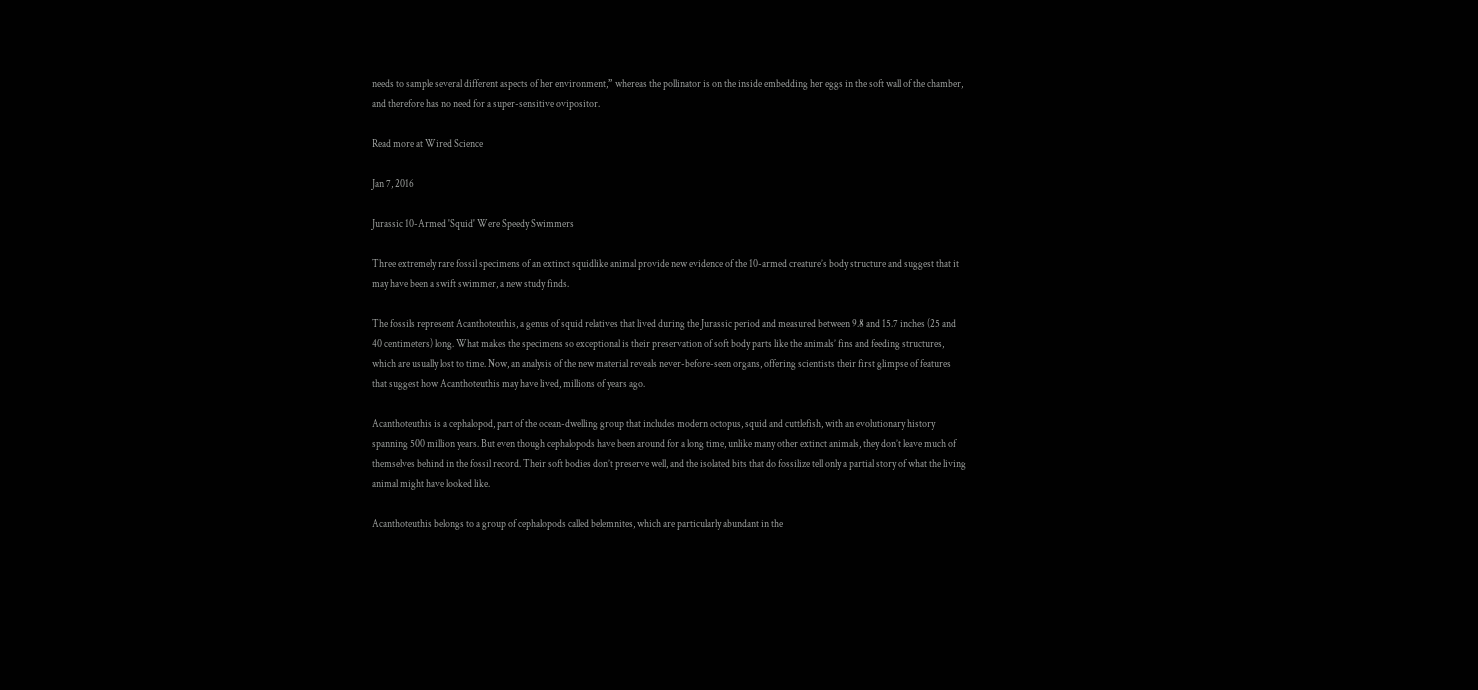needs to sample several different aspects of her environment,” whereas the pollinator is on the inside embedding her eggs in the soft wall of the chamber, and therefore has no need for a super-sensitive ovipositor.

Read more at Wired Science

Jan 7, 2016

Jurassic 10-Armed 'Squid' Were Speedy Swimmers

Three extremely rare fossil specimens of an extinct squidlike animal provide new evidence of the 10-armed creature’s body structure and suggest that it may have been a swift swimmer, a new study finds.

The fossils represent Acanthoteuthis, a genus of squid relatives that lived during the Jurassic period and measured between 9.8 and 15.7 inches (25 and 40 centimeters) long. What makes the specimens so exceptional is their preservation of soft body parts like the animals’ fins and feeding structures, which are usually lost to time. Now, an analysis of the new material reveals never-before-seen organs, offering scientists their first glimpse of features that suggest how Acanthoteuthis may have lived, millions of years ago.

Acanthoteuthis is a cephalopod, part of the ocean-dwelling group that includes modern octopus, squid and cuttlefish, with an evolutionary history spanning 500 million years. But even though cephalopods have been around for a long time, unlike many other extinct animals, they don’t leave much of themselves behind in the fossil record. Their soft bodies don’t preserve well, and the isolated bits that do fossilize tell only a partial story of what the living animal might have looked like.

Acanthoteuthis belongs to a group of cephalopods called belemnites, which are particularly abundant in the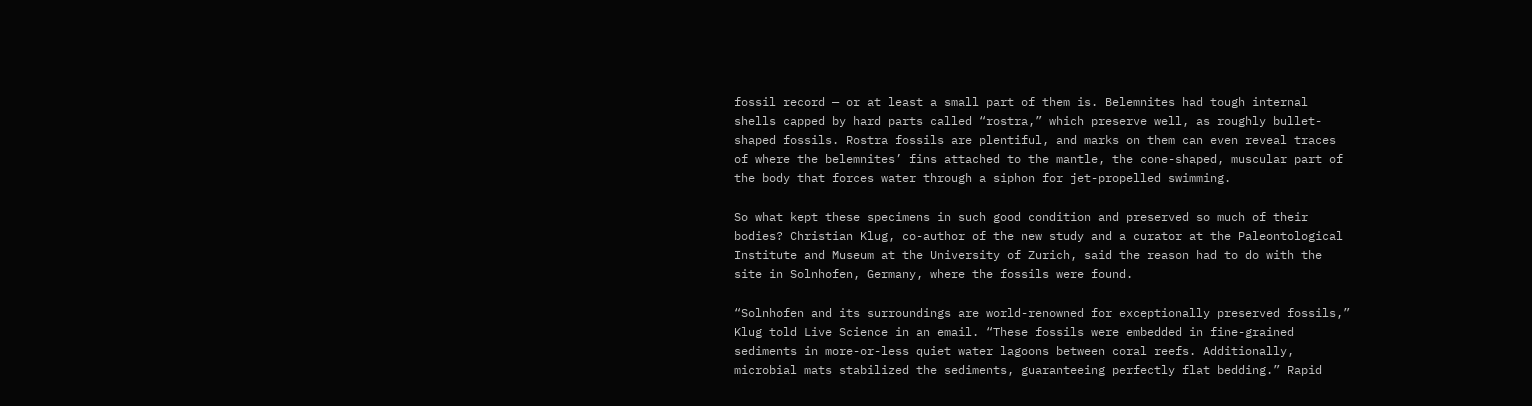fossil record — or at least a small part of them is. Belemnites had tough internal shells capped by hard parts called “rostra,” which preserve well, as roughly bullet-shaped fossils. Rostra fossils are plentiful, and marks on them can even reveal traces of where the belemnites’ fins attached to the mantle, the cone-shaped, muscular part of the body that forces water through a siphon for jet-propelled swimming.

So what kept these specimens in such good condition and preserved so much of their bodies? Christian Klug, co-author of the new study and a curator at the Paleontological Institute and Museum at the University of Zurich, said the reason had to do with the site in Solnhofen, Germany, where the fossils were found.

“Solnhofen and its surroundings are world-renowned for exceptionally preserved fossils,” Klug told Live Science in an email. “These fossils were embedded in fine-grained sediments in more-or-less quiet water lagoons between coral reefs. Additionally, microbial mats stabilized the sediments, guaranteeing perfectly flat bedding.” Rapid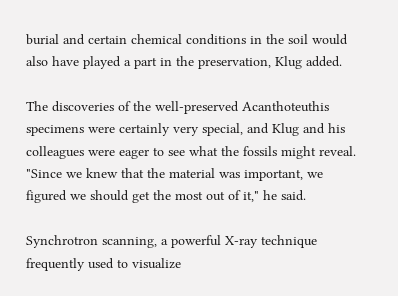burial and certain chemical conditions in the soil would also have played a part in the preservation, Klug added.

The discoveries of the well-preserved Acanthoteuthis specimens were certainly very special, and Klug and his colleagues were eager to see what the fossils might reveal. "Since we knew that the material was important, we figured we should get the most out of it," he said.

Synchrotron scanning, a powerful X-ray technique frequently used to visualize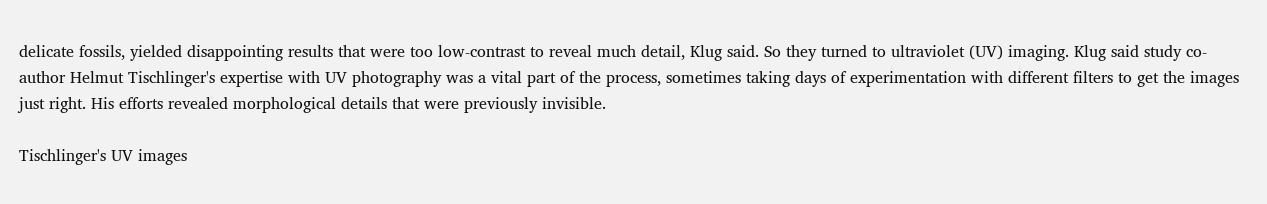delicate fossils, yielded disappointing results that were too low-contrast to reveal much detail, Klug said. So they turned to ultraviolet (UV) imaging. Klug said study co-author Helmut Tischlinger's expertise with UV photography was a vital part of the process, sometimes taking days of experimentation with different filters to get the images just right. His efforts revealed morphological details that were previously invisible.

Tischlinger's UV images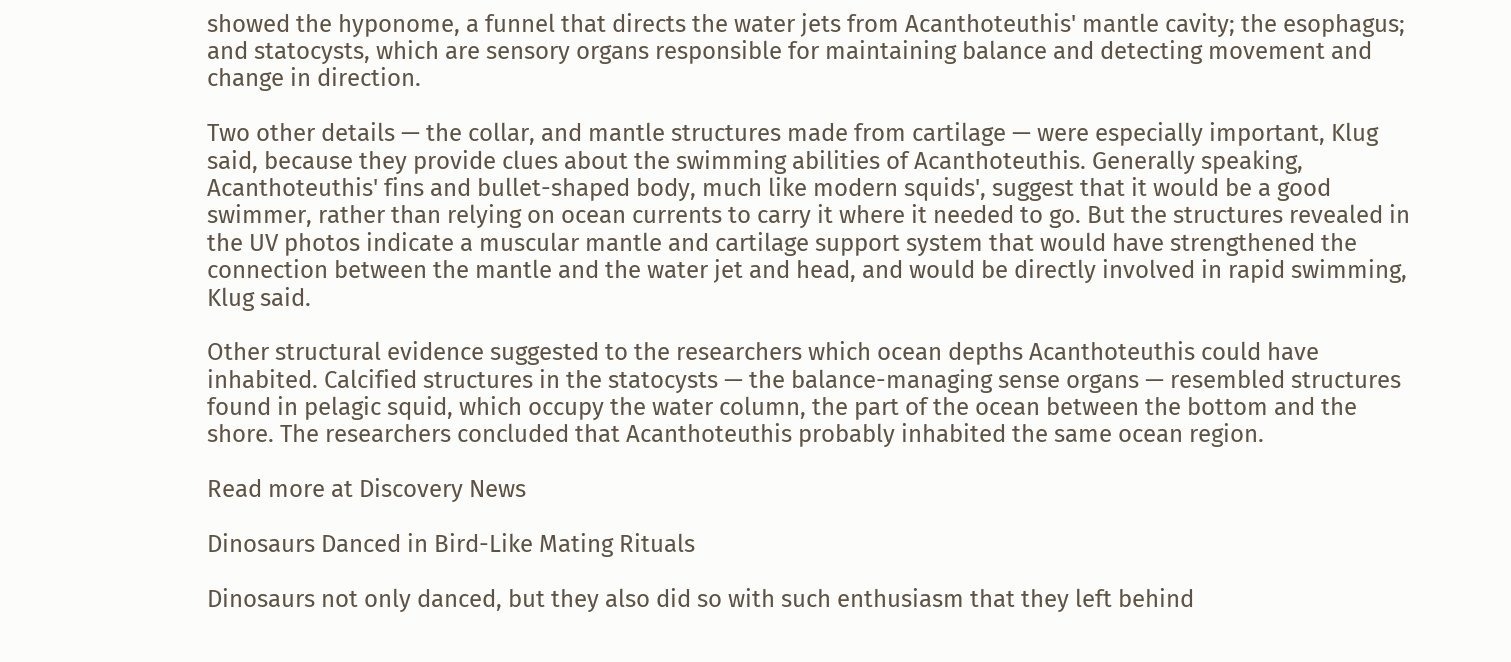showed the hyponome, a funnel that directs the water jets from Acanthoteuthis' mantle cavity; the esophagus; and statocysts, which are sensory organs responsible for maintaining balance and detecting movement and change in direction.

Two other details — the collar, and mantle structures made from cartilage — were especially important, Klug said, because they provide clues about the swimming abilities of Acanthoteuthis. Generally speaking, Acanthoteuthis' fins and bullet-shaped body, much like modern squids', suggest that it would be a good swimmer, rather than relying on ocean currents to carry it where it needed to go. But the structures revealed in the UV photos indicate a muscular mantle and cartilage support system that would have strengthened the connection between the mantle and the water jet and head, and would be directly involved in rapid swimming, Klug said.

Other structural evidence suggested to the researchers which ocean depths Acanthoteuthis could have inhabited. Calcified structures in the statocysts — the balance-managing sense organs — resembled structures found in pelagic squid, which occupy the water column, the part of the ocean between the bottom and the shore. The researchers concluded that Acanthoteuthis probably inhabited the same ocean region.

Read more at Discovery News

Dinosaurs Danced in Bird-Like Mating Rituals

Dinosaurs not only danced, but they also did so with such enthusiasm that they left behind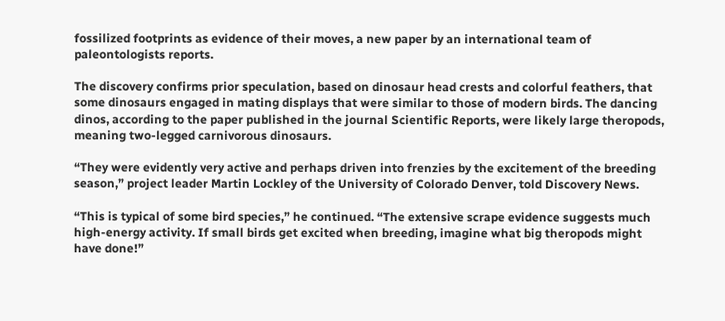fossilized footprints as evidence of their moves, a new paper by an international team of paleontologists reports.

The discovery confirms prior speculation, based on dinosaur head crests and colorful feathers, that some dinosaurs engaged in mating displays that were similar to those of modern birds. The dancing dinos, according to the paper published in the journal Scientific Reports, were likely large theropods, meaning two-legged carnivorous dinosaurs.

“They were evidently very active and perhaps driven into frenzies by the excitement of the breeding season,” project leader Martin Lockley of the University of Colorado Denver, told Discovery News.

“This is typical of some bird species,” he continued. “The extensive scrape evidence suggests much high-energy activity. If small birds get excited when breeding, imagine what big theropods might have done!”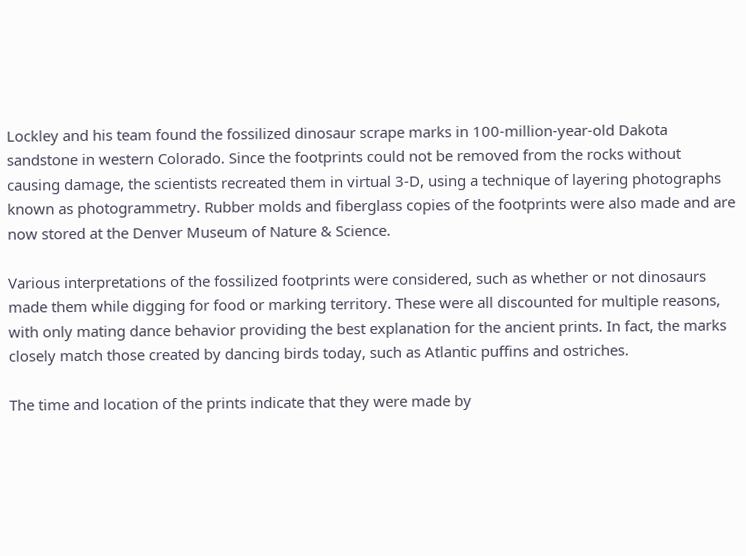Lockley and his team found the fossilized dinosaur scrape marks in 100-million-year-old Dakota sandstone in western Colorado. Since the footprints could not be removed from the rocks without causing damage, the scientists recreated them in virtual 3-D, using a technique of layering photographs known as photogrammetry. Rubber molds and fiberglass copies of the footprints were also made and are now stored at the Denver Museum of Nature & Science.

Various interpretations of the fossilized footprints were considered, such as whether or not dinosaurs made them while digging for food or marking territory. These were all discounted for multiple reasons, with only mating dance behavior providing the best explanation for the ancient prints. In fact, the marks closely match those created by dancing birds today, such as Atlantic puffins and ostriches.

The time and location of the prints indicate that they were made by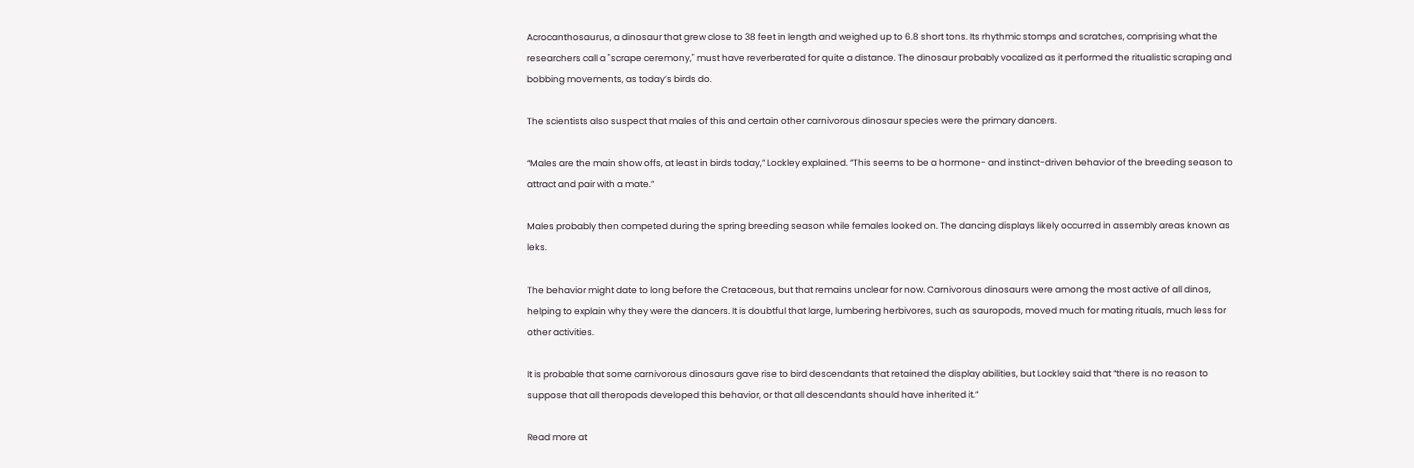Acrocanthosaurus, a dinosaur that grew close to 38 feet in length and weighed up to 6.8 short tons. Its rhythmic stomps and scratches, comprising what the researchers call a "scrape ceremony," must have reverberated for quite a distance. The dinosaur probably vocalized as it performed the ritualistic scraping and bobbing movements, as today’s birds do.

The scientists also suspect that males of this and certain other carnivorous dinosaur species were the primary dancers.

“Males are the main show offs, at least in birds today,” Lockley explained. “This seems to be a hormone- and instinct-driven behavior of the breeding season to attract and pair with a mate.”

Males probably then competed during the spring breeding season while females looked on. The dancing displays likely occurred in assembly areas known as leks.

The behavior might date to long before the Cretaceous, but that remains unclear for now. Carnivorous dinosaurs were among the most active of all dinos, helping to explain why they were the dancers. It is doubtful that large, lumbering herbivores, such as sauropods, moved much for mating rituals, much less for other activities.

It is probable that some carnivorous dinosaurs gave rise to bird descendants that retained the display abilities, but Lockley said that “there is no reason to suppose that all theropods developed this behavior, or that all descendants should have inherited it.”

Read more at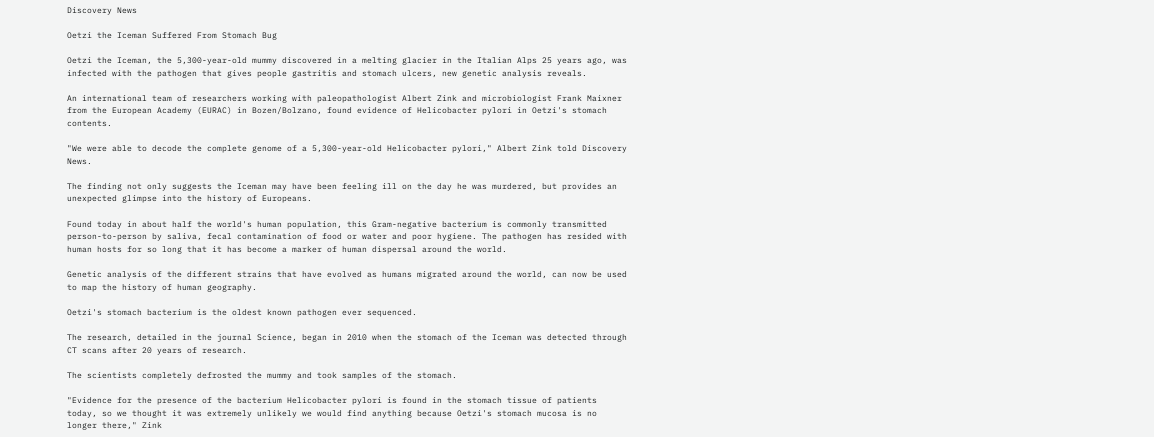Discovery News

Oetzi the Iceman Suffered From Stomach Bug

Oetzi the Iceman, the 5,300-year-old mummy discovered in a melting glacier in the Italian Alps 25 years ago, was infected with the pathogen that gives people gastritis and stomach ulcers, new genetic analysis reveals.

An international team of researchers working with paleopathologist Albert Zink and microbiologist Frank Maixner from the European Academy (EURAC) in Bozen/Bolzano, found evidence of Helicobacter pylori in Oetzi's stomach contents.

"We were able to decode the complete genome of a 5,300-year-old Helicobacter pylori," Albert Zink told Discovery News.

The finding not only suggests the Iceman may have been feeling ill on the day he was murdered, but provides an unexpected glimpse into the history of Europeans.

Found today in about half the world's human population, this Gram-negative bacterium is commonly transmitted person-to-person by saliva, fecal contamination of food or water and poor hygiene. The pathogen has resided with human hosts for so long that it has become a marker of human dispersal around the world.

Genetic analysis of the different strains that have evolved as humans migrated around the world, can now be used to map the history of human geography.

Oetzi's stomach bacterium is the oldest known pathogen ever sequenced.

The research, detailed in the journal Science, began in 2010 when the stomach of the Iceman was detected through CT scans after 20 years of research.

The scientists completely defrosted the mummy and took samples of the stomach.

"Evidence for the presence of the bacterium Helicobacter pylori is found in the stomach tissue of patients today, so we thought it was extremely unlikely we would find anything because Oetzi's stomach mucosa is no longer there," Zink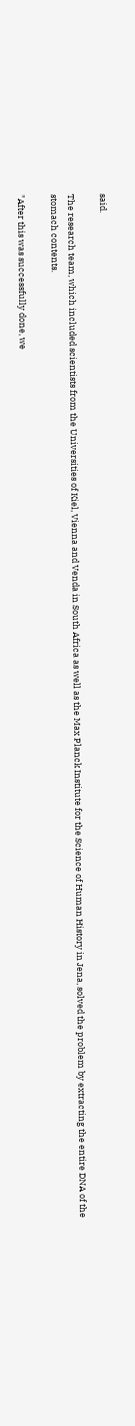said.

The research team, which included scientists from the Universities of Kiel, Vienna and Venda in South Africa as well as the Max Planck Institute for the Science of Human History in Jena, solved the problem by extracting the entire DNA of the stomach contents.

"After this was successfully done, we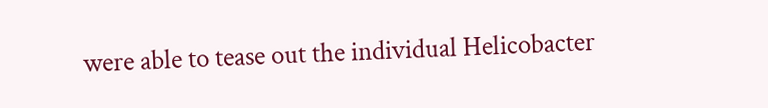were able to tease out the individual Helicobacter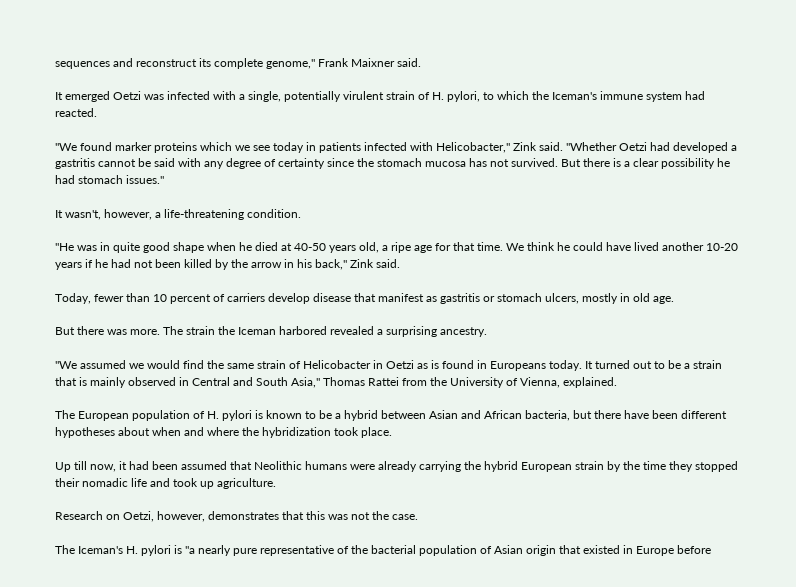sequences and reconstruct its complete genome," Frank Maixner said.

It emerged Oetzi was infected with a single, potentially virulent strain of H. pylori, to which the Iceman's immune system had reacted.

"We found marker proteins which we see today in patients infected with Helicobacter," Zink said. "Whether Oetzi had developed a gastritis cannot be said with any degree of certainty since the stomach mucosa has not survived. But there is a clear possibility he had stomach issues."

It wasn't, however, a life-threatening condition.

"He was in quite good shape when he died at 40-50 years old, a ripe age for that time. We think he could have lived another 10-20 years if he had not been killed by the arrow in his back," Zink said.

Today, fewer than 10 percent of carriers develop disease that manifest as gastritis or stomach ulcers, mostly in old age.

But there was more. The strain the Iceman harbored revealed a surprising ancestry.

"We assumed we would find the same strain of Helicobacter in Oetzi as is found in Europeans today. It turned out to be a strain that is mainly observed in Central and South Asia," Thomas Rattei from the University of Vienna, explained.

The European population of H. pylori is known to be a hybrid between Asian and African bacteria, but there have been different hypotheses about when and where the hybridization took place.

Up till now, it had been assumed that Neolithic humans were already carrying the hybrid European strain by the time they stopped their nomadic life and took up agriculture.

Research on Oetzi, however, demonstrates that this was not the case.

The Iceman's H. pylori is "a nearly pure representative of the bacterial population of Asian origin that existed in Europe before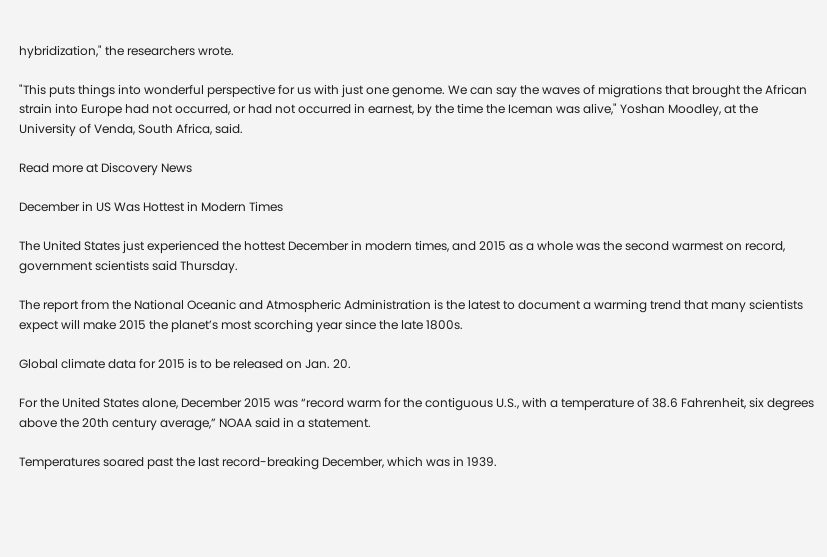hybridization," the researchers wrote.

"This puts things into wonderful perspective for us with just one genome. We can say the waves of migrations that brought the African strain into Europe had not occurred, or had not occurred in earnest, by the time the Iceman was alive," Yoshan Moodley, at the University of Venda, South Africa, said.

Read more at Discovery News

December in US Was Hottest in Modern Times

The United States just experienced the hottest December in modern times, and 2015 as a whole was the second warmest on record, government scientists said Thursday.

The report from the National Oceanic and Atmospheric Administration is the latest to document a warming trend that many scientists expect will make 2015 the planet’s most scorching year since the late 1800s.

Global climate data for 2015 is to be released on Jan. 20.

For the United States alone, December 2015 was “record warm for the contiguous U.S., with a temperature of 38.6 Fahrenheit, six degrees above the 20th century average,” NOAA said in a statement.

Temperatures soared past the last record-breaking December, which was in 1939.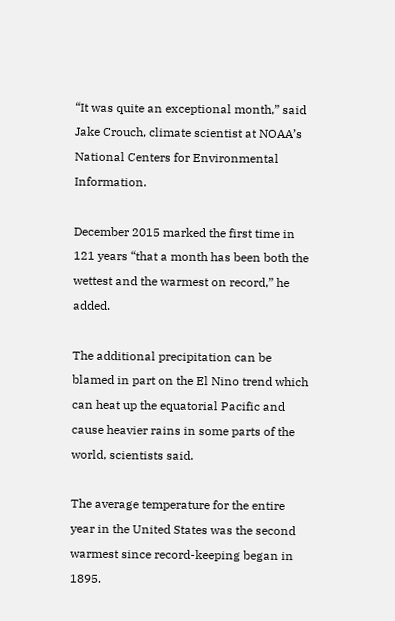“It was quite an exceptional month,” said Jake Crouch, climate scientist at NOAA’s National Centers for Environmental Information.

December 2015 marked the first time in 121 years “that a month has been both the wettest and the warmest on record,” he added.

The additional precipitation can be blamed in part on the El Nino trend which can heat up the equatorial Pacific and cause heavier rains in some parts of the world, scientists said.

The average temperature for the entire year in the United States was the second warmest since record-keeping began in 1895.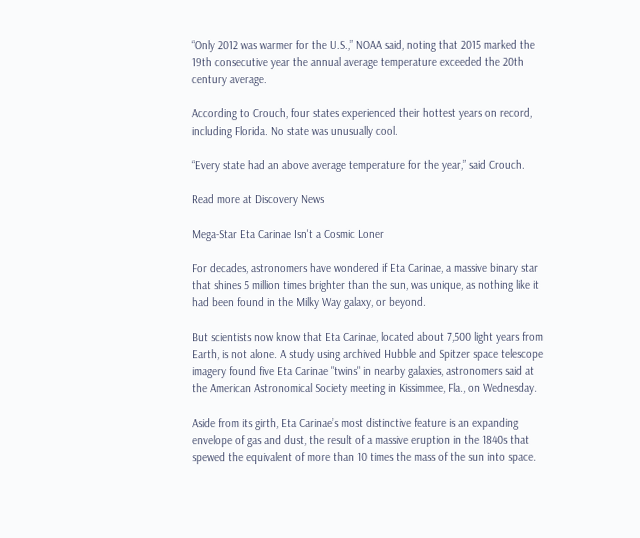“Only 2012 was warmer for the U.S.,” NOAA said, noting that 2015 marked the 19th consecutive year the annual average temperature exceeded the 20th century average.

According to Crouch, four states experienced their hottest years on record, including Florida. No state was unusually cool.

“Every state had an above average temperature for the year,” said Crouch.

Read more at Discovery News

Mega-Star Eta Carinae Isn't a Cosmic Loner

For decades, astronomers have wondered if Eta Carinae, a massive binary star that shines 5 million times brighter than the sun, was unique, as nothing like it had been found in the Milky Way galaxy, or beyond.

But scientists now know that Eta Carinae, located about 7,500 light years from Earth, is not alone. A study using archived Hubble and Spitzer space telescope imagery found five Eta Carinae "twins" in nearby galaxies, astronomers said at the American Astronomical Society meeting in Kissimmee, Fla., on Wednesday.

Aside from its girth, Eta Carinae’s most distinctive feature is an expanding envelope of gas and dust, the result of a massive eruption in the 1840s that spewed the equivalent of more than 10 times the mass of the sun into space.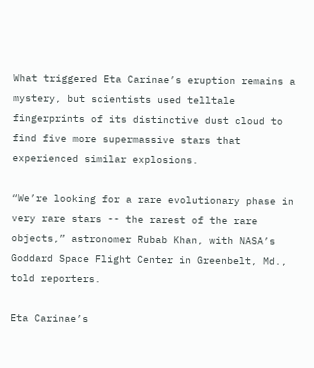What triggered Eta Carinae’s eruption remains a mystery, but scientists used telltale fingerprints of its distinctive dust cloud to find five more supermassive stars that experienced similar explosions.

“We’re looking for a rare evolutionary phase in very rare stars -- the rarest of the rare objects,” astronomer Rubab Khan, with NASA’s Goddard Space Flight Center in Greenbelt, Md., told reporters.

Eta Carinae’s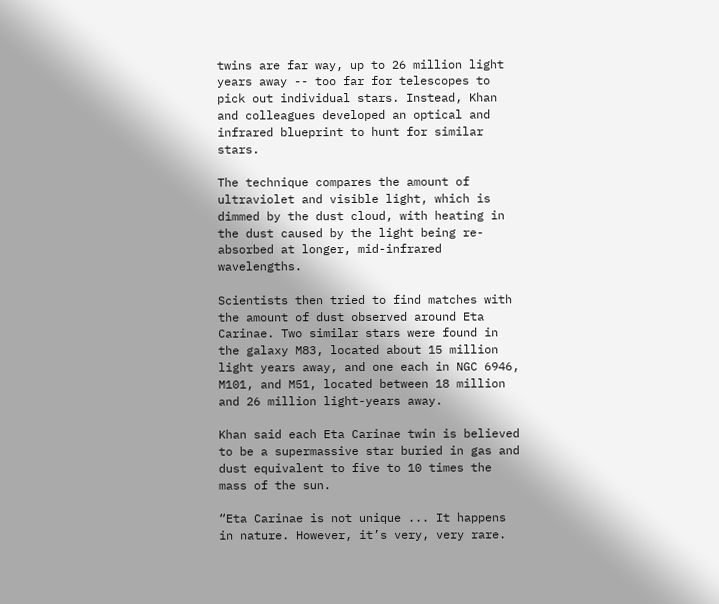twins are far way, up to 26 million light years away -- too far for telescopes to pick out individual stars. Instead, Khan and colleagues developed an optical and infrared blueprint to hunt for similar stars.

The technique compares the amount of ultraviolet and visible light, which is dimmed by the dust cloud, with heating in the dust caused by the light being re-absorbed at longer, mid-infrared wavelengths.

Scientists then tried to find matches with the amount of dust observed around Eta Carinae. Two similar stars were found in the galaxy M83, located about 15 million light years away, and one each in NGC 6946, M101, and M51, located between 18 million and 26 million light-years away.

Khan said each Eta Carinae twin is believed to be a supermassive star buried in gas and dust equivalent to five to 10 times the mass of the sun.

“Eta Carinae is not unique ... It happens in nature. However, it’s very, very rare.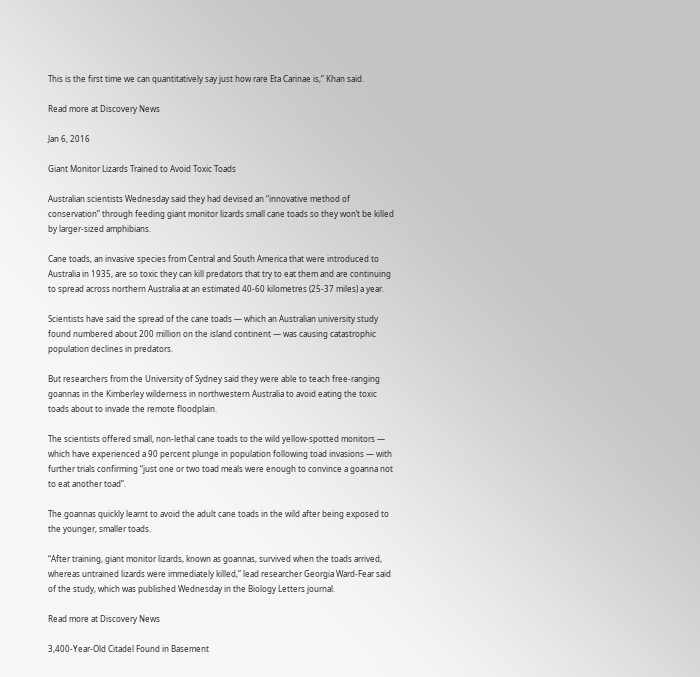This is the first time we can quantitatively say just how rare Eta Carinae is,” Khan said.

Read more at Discovery News

Jan 6, 2016

Giant Monitor Lizards Trained to Avoid Toxic Toads

Australian scientists Wednesday said they had devised an “innovative method of conservation” through feeding giant monitor lizards small cane toads so they won’t be killed by larger-sized amphibians.

Cane toads, an invasive species from Central and South America that were introduced to Australia in 1935, are so toxic they can kill predators that try to eat them and are continuing to spread across northern Australia at an estimated 40-60 kilometres (25-37 miles) a year.

Scientists have said the spread of the cane toads — which an Australian university study found numbered about 200 million on the island continent — was causing catastrophic population declines in predators.

But researchers from the University of Sydney said they were able to teach free-ranging goannas in the Kimberley wilderness in northwestern Australia to avoid eating the toxic toads about to invade the remote floodplain.

The scientists offered small, non-lethal cane toads to the wild yellow-spotted monitors — which have experienced a 90 percent plunge in population following toad invasions — with further trials confirming “just one or two toad meals were enough to convince a goanna not to eat another toad”.

The goannas quickly learnt to avoid the adult cane toads in the wild after being exposed to the younger, smaller toads.

“After training, giant monitor lizards, known as goannas, survived when the toads arrived, whereas untrained lizards were immediately killed,” lead researcher Georgia Ward-Fear said of the study, which was published Wednesday in the Biology Letters journal.

Read more at Discovery News

3,400-Year-Old Citadel Found in Basement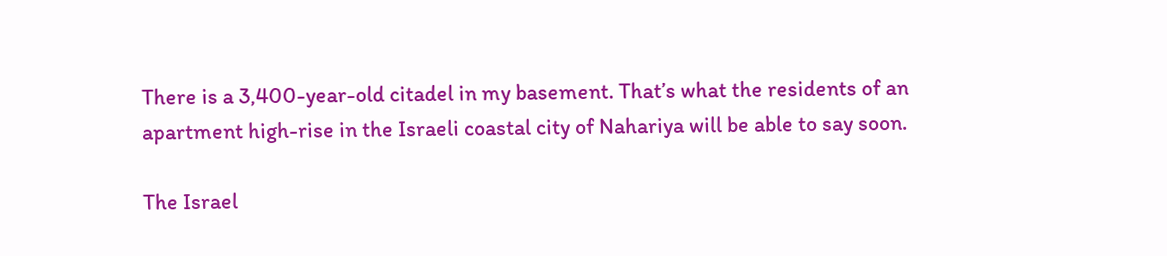There is a 3,400-year-old citadel in my basement. That’s what the residents of an apartment high-rise in the Israeli coastal city of Nahariya will be able to say soon.

The Israel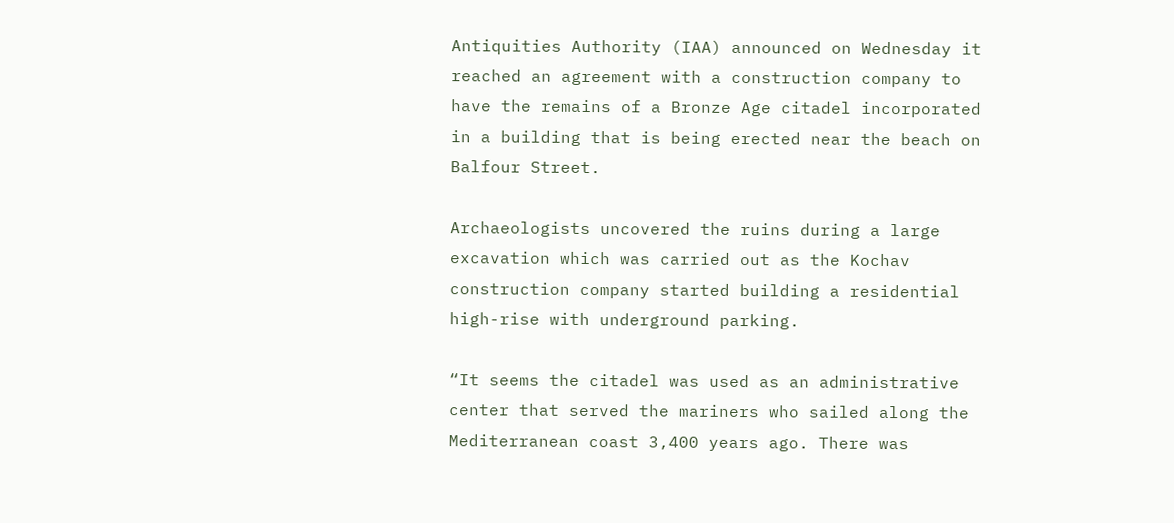Antiquities Authority (IAA) announced on Wednesday it reached an agreement with a construction company to have the remains of a Bronze Age citadel incorporated in a building that is being erected near the beach on Balfour Street.

Archaeologists uncovered the ruins during a large excavation which was carried out as the Kochav construction company started building a residential high-rise with underground parking.

“It seems the citadel was used as an administrative center that served the mariners who sailed along the Mediterranean coast 3,400 years ago. There was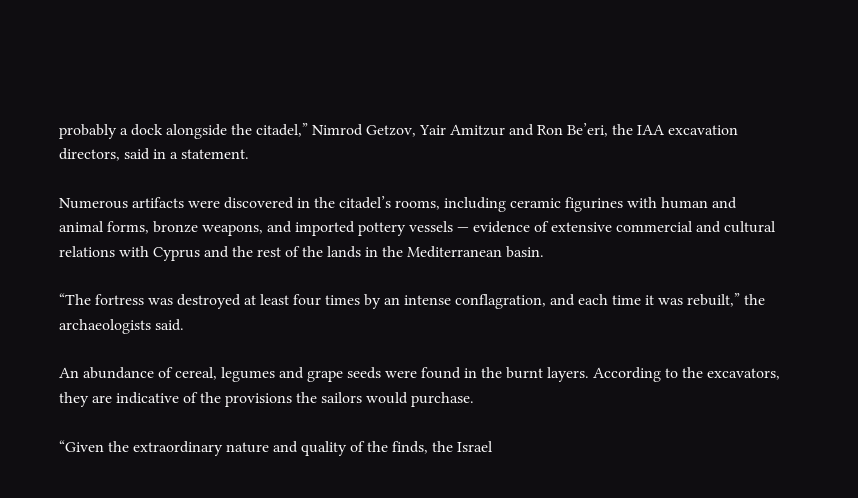probably a dock alongside the citadel,” Nimrod Getzov, Yair Amitzur and Ron Be’eri, the IAA excavation directors, said in a statement.

Numerous artifacts were discovered in the citadel’s rooms, including ceramic figurines with human and animal forms, bronze weapons, and imported pottery vessels — evidence of extensive commercial and cultural relations with Cyprus and the rest of the lands in the Mediterranean basin.

“The fortress was destroyed at least four times by an intense conflagration, and each time it was rebuilt,” the archaeologists said.

An abundance of cereal, legumes and grape seeds were found in the burnt layers. According to the excavators, they are indicative of the provisions the sailors would purchase.

“Given the extraordinary nature and quality of the finds, the Israel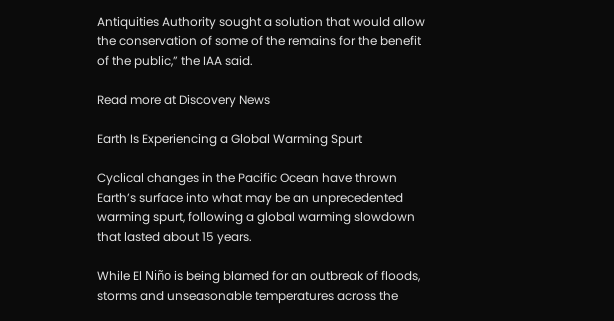Antiquities Authority sought a solution that would allow the conservation of some of the remains for the benefit of the public,” the IAA said.

Read more at Discovery News

Earth Is Experiencing a Global Warming Spurt

Cyclical changes in the Pacific Ocean have thrown Earth’s surface into what may be an unprecedented warming spurt, following a global warming slowdown that lasted about 15 years.

While El Niño is being blamed for an outbreak of floods, storms and unseasonable temperatures across the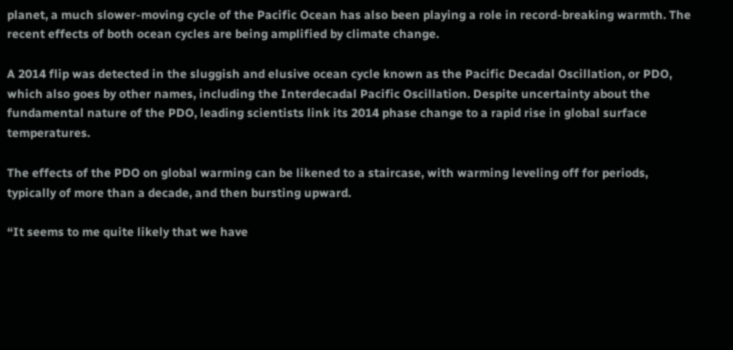planet, a much slower-moving cycle of the Pacific Ocean has also been playing a role in record-breaking warmth. The recent effects of both ocean cycles are being amplified by climate change.

A 2014 flip was detected in the sluggish and elusive ocean cycle known as the Pacific Decadal Oscillation, or PDO, which also goes by other names, including the Interdecadal Pacific Oscillation. Despite uncertainty about the fundamental nature of the PDO, leading scientists link its 2014 phase change to a rapid rise in global surface temperatures.

The effects of the PDO on global warming can be likened to a staircase, with warming leveling off for periods, typically of more than a decade, and then bursting upward.

“It seems to me quite likely that we have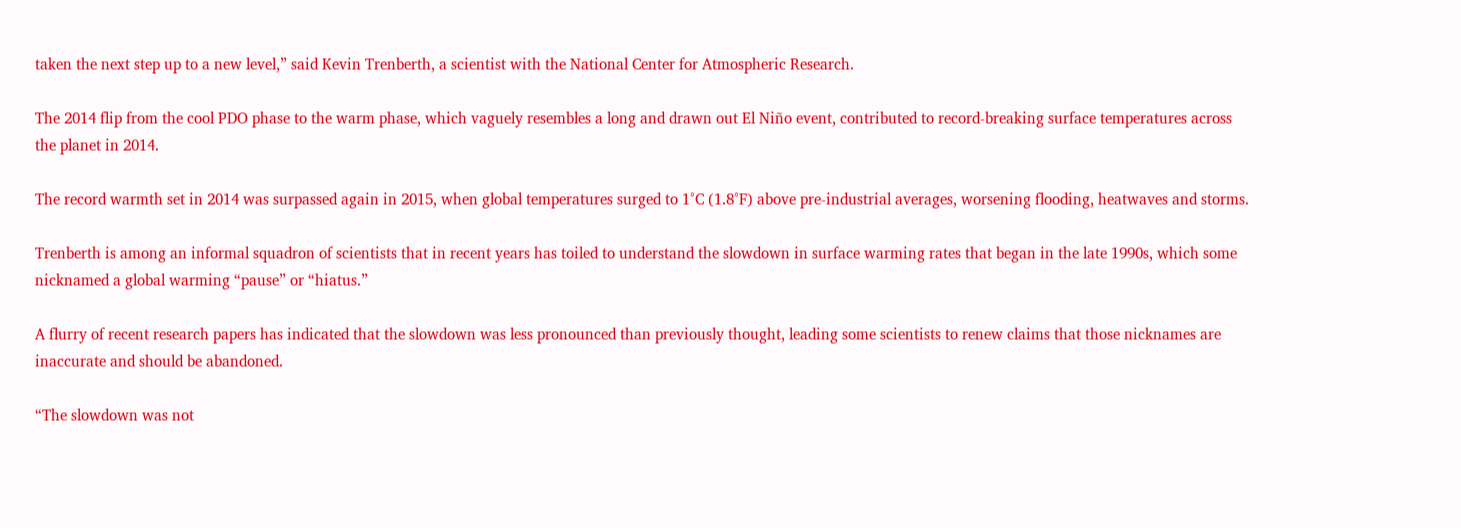taken the next step up to a new level,” said Kevin Trenberth, a scientist with the National Center for Atmospheric Research.

The 2014 flip from the cool PDO phase to the warm phase, which vaguely resembles a long and drawn out El Niño event, contributed to record-breaking surface temperatures across the planet in 2014.

The record warmth set in 2014 was surpassed again in 2015, when global temperatures surged to 1°C (1.8°F) above pre-industrial averages, worsening flooding, heatwaves and storms.

Trenberth is among an informal squadron of scientists that in recent years has toiled to understand the slowdown in surface warming rates that began in the late 1990s, which some nicknamed a global warming “pause” or “hiatus.”

A flurry of recent research papers has indicated that the slowdown was less pronounced than previously thought, leading some scientists to renew claims that those nicknames are inaccurate and should be abandoned.

“The slowdown was not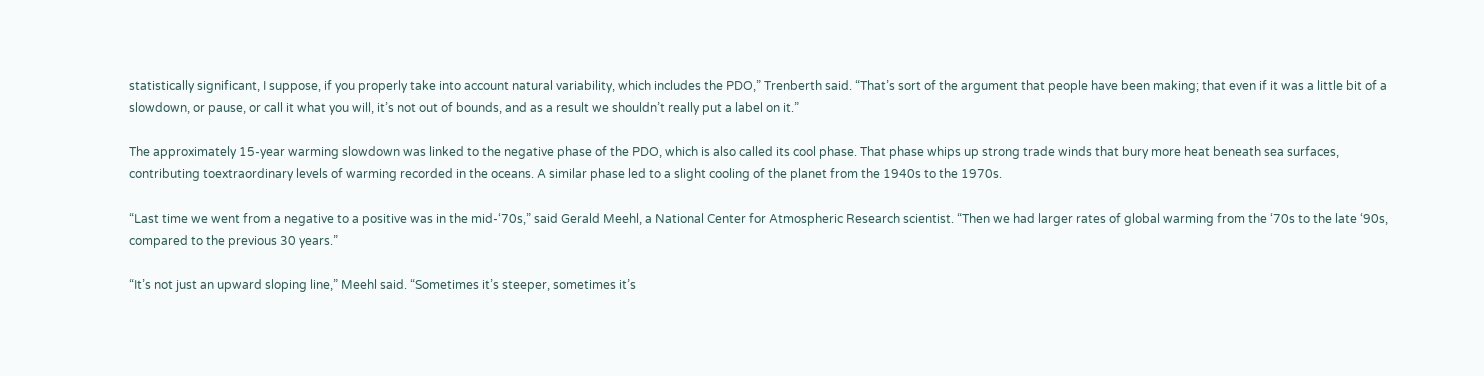statistically significant, I suppose, if you properly take into account natural variability, which includes the PDO,” Trenberth said. “That’s sort of the argument that people have been making; that even if it was a little bit of a slowdown, or pause, or call it what you will, it’s not out of bounds, and as a result we shouldn’t really put a label on it.”

The approximately 15-year warming slowdown was linked to the negative phase of the PDO, which is also called its cool phase. That phase whips up strong trade winds that bury more heat beneath sea surfaces, contributing toextraordinary levels of warming recorded in the oceans. A similar phase led to a slight cooling of the planet from the 1940s to the 1970s.

“Last time we went from a negative to a positive was in the mid-‘70s,” said Gerald Meehl, a National Center for Atmospheric Research scientist. “Then we had larger rates of global warming from the ‘70s to the late ‘90s, compared to the previous 30 years.”

“It’s not just an upward sloping line,” Meehl said. “Sometimes it’s steeper, sometimes it’s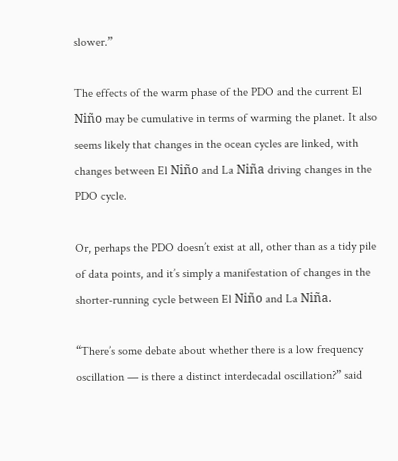slower.”

The effects of the warm phase of the PDO and the current El Niño may be cumulative in terms of warming the planet. It also seems likely that changes in the ocean cycles are linked, with changes between El Niño and La Niña driving changes in the PDO cycle.

Or, perhaps the PDO doesn’t exist at all, other than as a tidy pile of data points, and it’s simply a manifestation of changes in the shorter-running cycle between El Niño and La Niña.

“There’s some debate about whether there is a low frequency oscillation — is there a distinct interdecadal oscillation?” said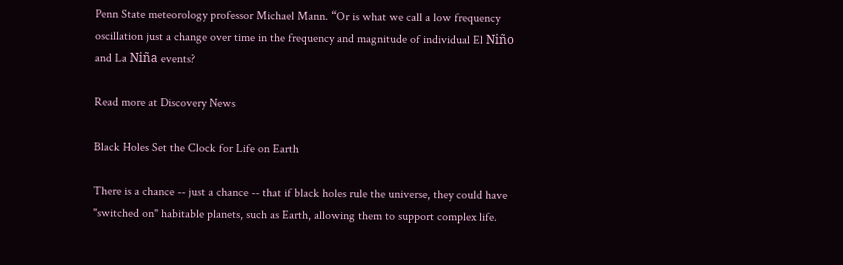Penn State meteorology professor Michael Mann. “Or is what we call a low frequency oscillation just a change over time in the frequency and magnitude of individual El Niño and La Niña events?

Read more at Discovery News

Black Holes Set the Clock for Life on Earth

There is a chance -- just a chance -- that if black holes rule the universe, they could have "switched on" habitable planets, such as Earth, allowing them to support complex life.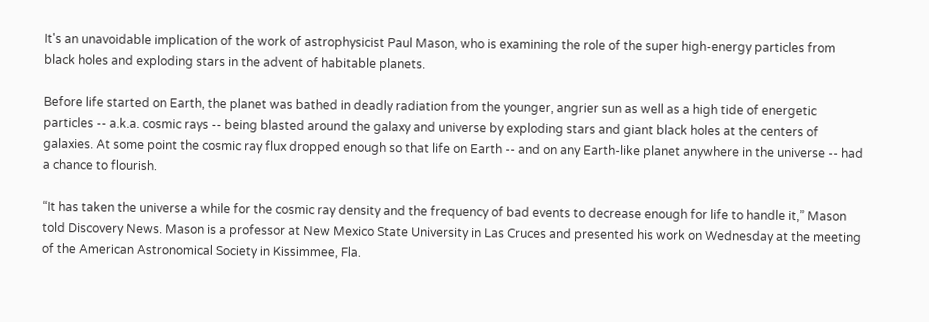It's an unavoidable implication of the work of astrophysicist Paul Mason, who is examining the role of the super high-energy particles from black holes and exploding stars in the advent of habitable planets.

Before life started on Earth, the planet was bathed in deadly radiation from the younger, angrier sun as well as a high tide of energetic particles -- a.k.a. cosmic rays -- being blasted around the galaxy and universe by exploding stars and giant black holes at the centers of galaxies. At some point the cosmic ray flux dropped enough so that life on Earth -- and on any Earth-like planet anywhere in the universe -- had a chance to flourish.

“It has taken the universe a while for the cosmic ray density and the frequency of bad events to decrease enough for life to handle it,” Mason told Discovery News. Mason is a professor at New Mexico State University in Las Cruces and presented his work on Wednesday at the meeting of the American Astronomical Society in Kissimmee, Fla.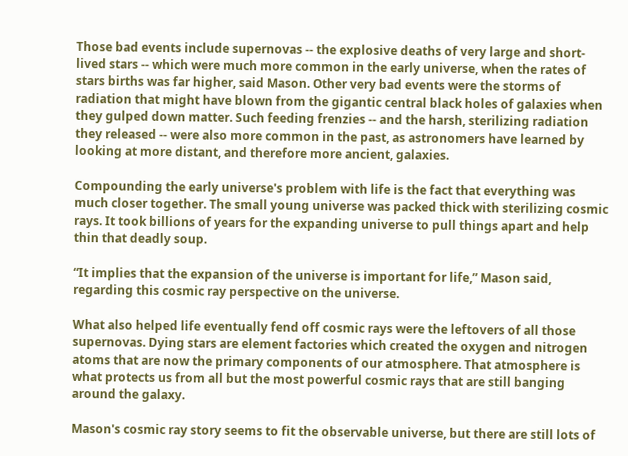Those bad events include supernovas -- the explosive deaths of very large and short-lived stars -- which were much more common in the early universe, when the rates of stars births was far higher, said Mason. Other very bad events were the storms of radiation that might have blown from the gigantic central black holes of galaxies when they gulped down matter. Such feeding frenzies -- and the harsh, sterilizing radiation they released -- were also more common in the past, as astronomers have learned by looking at more distant, and therefore more ancient, galaxies.

Compounding the early universe's problem with life is the fact that everything was much closer together. The small young universe was packed thick with sterilizing cosmic rays. It took billions of years for the expanding universe to pull things apart and help thin that deadly soup.

“It implies that the expansion of the universe is important for life,” Mason said, regarding this cosmic ray perspective on the universe.

What also helped life eventually fend off cosmic rays were the leftovers of all those supernovas. Dying stars are element factories which created the oxygen and nitrogen atoms that are now the primary components of our atmosphere. That atmosphere is what protects us from all but the most powerful cosmic rays that are still banging around the galaxy.

Mason's cosmic ray story seems to fit the observable universe, but there are still lots of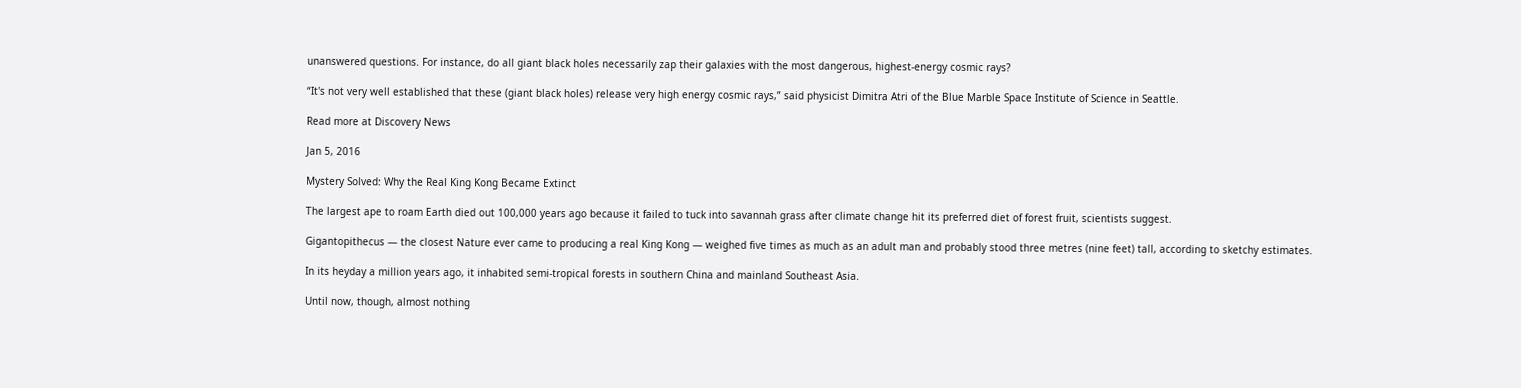unanswered questions. For instance, do all giant black holes necessarily zap their galaxies with the most dangerous, highest-energy cosmic rays?

“It's not very well established that these (giant black holes) release very high energy cosmic rays,” said physicist Dimitra Atri of the Blue Marble Space Institute of Science in Seattle.

Read more at Discovery News

Jan 5, 2016

Mystery Solved: Why the Real King Kong Became Extinct

The largest ape to roam Earth died out 100,000 years ago because it failed to tuck into savannah grass after climate change hit its preferred diet of forest fruit, scientists suggest.

Gigantopithecus — the closest Nature ever came to producing a real King Kong — weighed five times as much as an adult man and probably stood three metres (nine feet) tall, according to sketchy estimates.

In its heyday a million years ago, it inhabited semi-tropical forests in southern China and mainland Southeast Asia.

Until now, though, almost nothing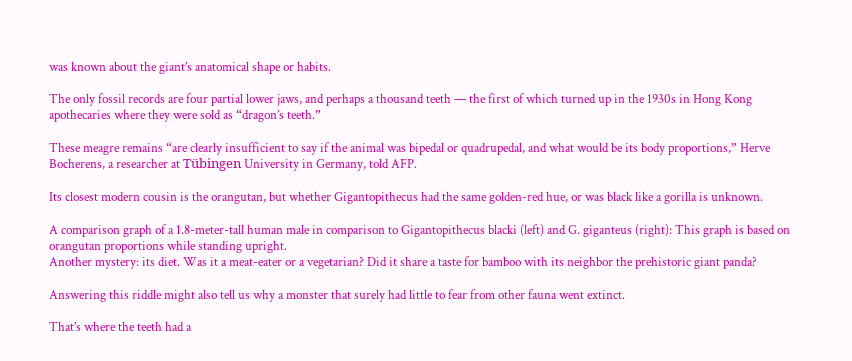was known about the giant’s anatomical shape or habits.

The only fossil records are four partial lower jaws, and perhaps a thousand teeth — the first of which turned up in the 1930s in Hong Kong apothecaries where they were sold as “dragon’s teeth.”

These meagre remains “are clearly insufficient to say if the animal was bipedal or quadrupedal, and what would be its body proportions,” Herve Bocherens, a researcher at Tübingen University in Germany, told AFP.

Its closest modern cousin is the orangutan, but whether Gigantopithecus had the same golden-red hue, or was black like a gorilla is unknown.

A comparison graph of a 1.8-meter-tall human male in comparison to Gigantopithecus blacki (left) and G. giganteus (right): This graph is based on orangutan proportions while standing upright.
Another mystery: its diet. Was it a meat-eater or a vegetarian? Did it share a taste for bamboo with its neighbor the prehistoric giant panda?

Answering this riddle might also tell us why a monster that surely had little to fear from other fauna went extinct.

That’s where the teeth had a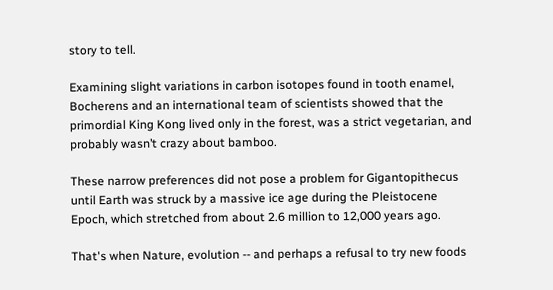story to tell.

Examining slight variations in carbon isotopes found in tooth enamel, Bocherens and an international team of scientists showed that the primordial King Kong lived only in the forest, was a strict vegetarian, and probably wasn’t crazy about bamboo.

These narrow preferences did not pose a problem for Gigantopithecus until Earth was struck by a massive ice age during the Pleistocene Epoch, which stretched from about 2.6 million to 12,000 years ago.

That's when Nature, evolution -- and perhaps a refusal to try new foods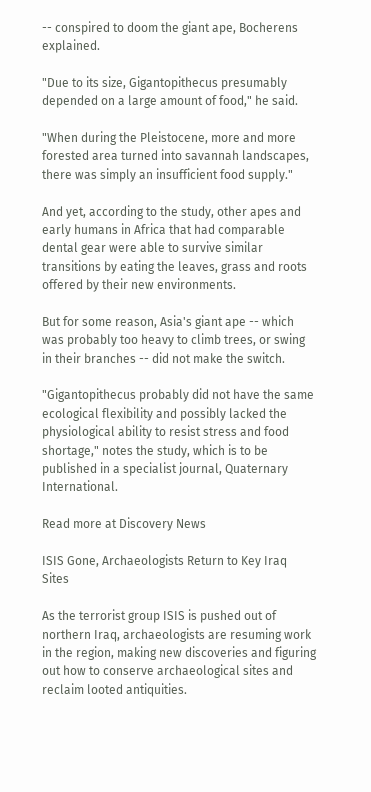-- conspired to doom the giant ape, Bocherens explained.

"Due to its size, Gigantopithecus presumably depended on a large amount of food," he said.

"When during the Pleistocene, more and more forested area turned into savannah landscapes, there was simply an insufficient food supply."

And yet, according to the study, other apes and early humans in Africa that had comparable dental gear were able to survive similar transitions by eating the leaves, grass and roots offered by their new environments.

But for some reason, Asia's giant ape -- which was probably too heavy to climb trees, or swing in their branches -- did not make the switch.

"Gigantopithecus probably did not have the same ecological flexibility and possibly lacked the physiological ability to resist stress and food shortage," notes the study, which is to be published in a specialist journal, Quaternary International.

Read more at Discovery News

ISIS Gone, Archaeologists Return to Key Iraq Sites

As the terrorist group ISIS is pushed out of northern Iraq, archaeologists are resuming work in the region, making new discoveries and figuring out how to conserve archaeological sites and reclaim looted antiquities.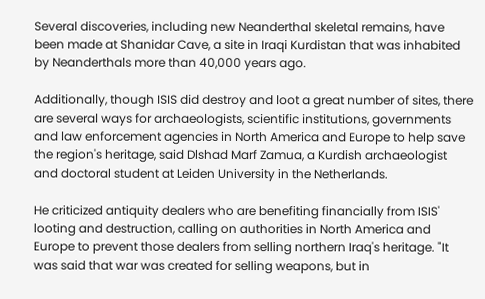Several discoveries, including new Neanderthal skeletal remains, have been made at Shanidar Cave, a site in Iraqi Kurdistan that was inhabited by Neanderthals more than 40,000 years ago.

Additionally, though ISIS did destroy and loot a great number of sites, there are several ways for archaeologists, scientific institutions, governments and law enforcement agencies in North America and Europe to help save the region's heritage, said Dlshad Marf Zamua, a Kurdish archaeologist and doctoral student at Leiden University in the Netherlands.

He criticized antiquity dealers who are benefiting financially from ISIS' looting and destruction, calling on authorities in North America and Europe to prevent those dealers from selling northern Iraq's heritage. "It was said that war was created for selling weapons, but in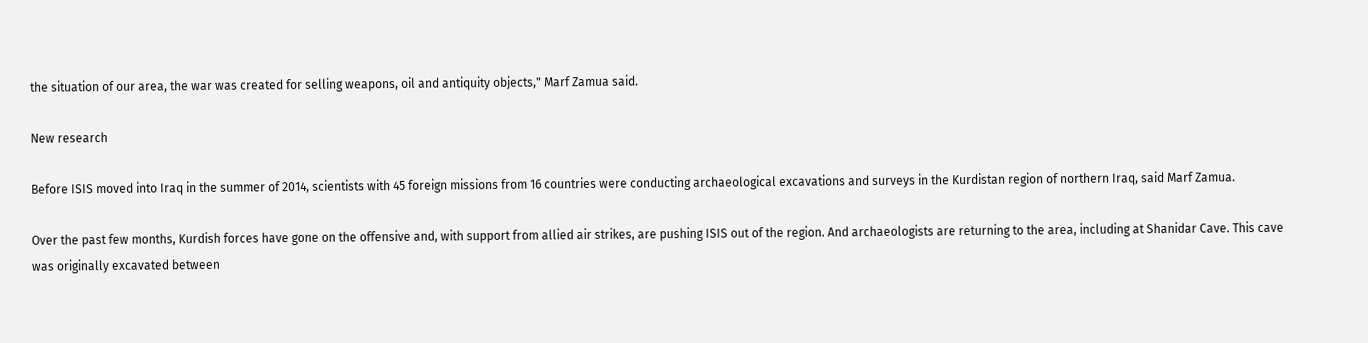the situation of our area, the war was created for selling weapons, oil and antiquity objects," Marf Zamua said.

New research

Before ISIS moved into Iraq in the summer of 2014, scientists with 45 foreign missions from 16 countries were conducting archaeological excavations and surveys in the Kurdistan region of northern Iraq, said Marf Zamua.

Over the past few months, Kurdish forces have gone on the offensive and, with support from allied air strikes, are pushing ISIS out of the region. And archaeologists are returning to the area, including at Shanidar Cave. This cave was originally excavated between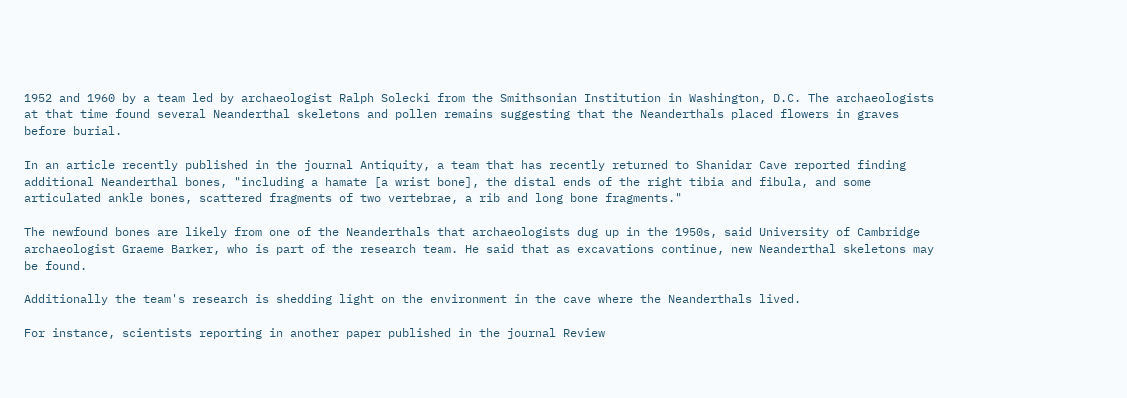1952 and 1960 by a team led by archaeologist Ralph Solecki from the Smithsonian Institution in Washington, D.C. The archaeologists at that time found several Neanderthal skeletons and pollen remains suggesting that the Neanderthals placed flowers in graves before burial.

In an article recently published in the journal Antiquity, a team that has recently returned to Shanidar Cave reported finding additional Neanderthal bones, "including a hamate [a wrist bone], the distal ends of the right tibia and fibula, and some articulated ankle bones, scattered fragments of two vertebrae, a rib and long bone fragments."

The newfound bones are likely from one of the Neanderthals that archaeologists dug up in the 1950s, said University of Cambridge archaeologist Graeme Barker, who is part of the research team. He said that as excavations continue, new Neanderthal skeletons may be found.

Additionally the team's research is shedding light on the environment in the cave where the Neanderthals lived.

For instance, scientists reporting in another paper published in the journal Review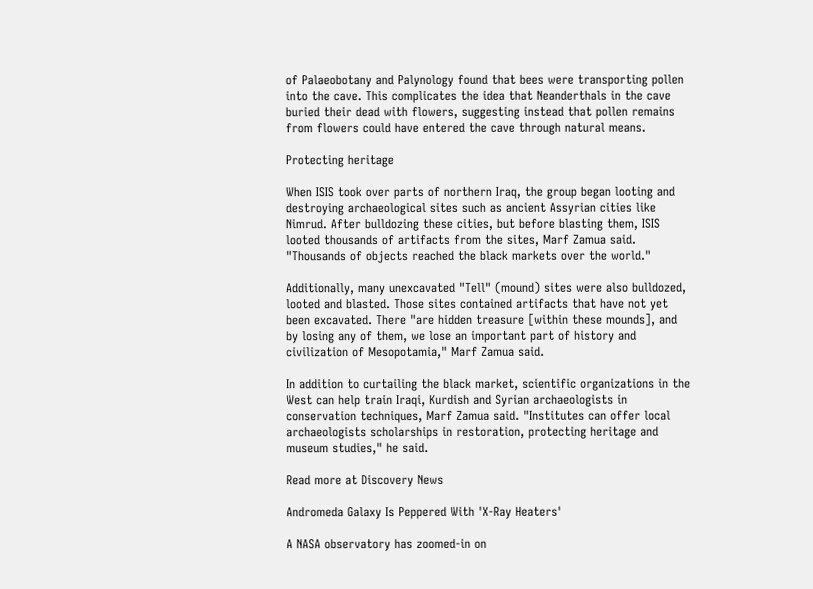of Palaeobotany and Palynology found that bees were transporting pollen into the cave. This complicates the idea that Neanderthals in the cave buried their dead with flowers, suggesting instead that pollen remains from flowers could have entered the cave through natural means.

Protecting heritage

When ISIS took over parts of northern Iraq, the group began looting and destroying archaeological sites such as ancient Assyrian cities like Nimrud. After bulldozing these cities, but before blasting them, ISIS looted thousands of artifacts from the sites, Marf Zamua said. "Thousands of objects reached the black markets over the world."

Additionally, many unexcavated "Tell" (mound) sites were also bulldozed, looted and blasted. Those sites contained artifacts that have not yet been excavated. There "are hidden treasure [within these mounds], and by losing any of them, we lose an important part of history and civilization of Mesopotamia," Marf Zamua said.

In addition to curtailing the black market, scientific organizations in the West can help train Iraqi, Kurdish and Syrian archaeologists in conservation techniques, Marf Zamua said. "Institutes can offer local archaeologists scholarships in restoration, protecting heritage and museum studies," he said.

Read more at Discovery News

Andromeda Galaxy Is Peppered With 'X-Ray Heaters'

A NASA observatory has zoomed-in on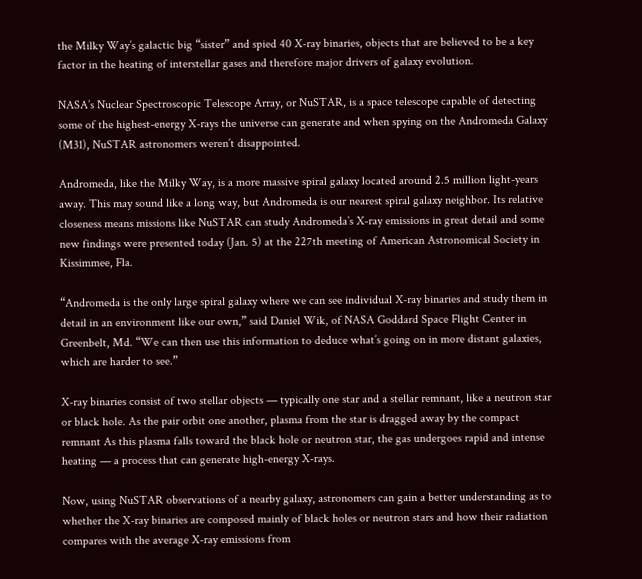the Milky Way’s galactic big “sister” and spied 40 X-ray binaries, objects that are believed to be a key factor in the heating of interstellar gases and therefore major drivers of galaxy evolution.

NASA’s Nuclear Spectroscopic Telescope Array, or NuSTAR, is a space telescope capable of detecting some of the highest-energy X-rays the universe can generate and when spying on the Andromeda Galaxy (M31), NuSTAR astronomers weren’t disappointed.

Andromeda, like the Milky Way, is a more massive spiral galaxy located around 2.5 million light-years away. This may sound like a long way, but Andromeda is our nearest spiral galaxy neighbor. Its relative closeness means missions like NuSTAR can study Andromeda’s X-ray emissions in great detail and some new findings were presented today (Jan. 5) at the 227th meeting of American Astronomical Society in Kissimmee, Fla.

“Andromeda is the only large spiral galaxy where we can see individual X-ray binaries and study them in detail in an environment like our own,” said Daniel Wik, of NASA Goddard Space Flight Center in Greenbelt, Md. “We can then use this information to deduce what’s going on in more distant galaxies, which are harder to see.”

X-ray binaries consist of two stellar objects — typically one star and a stellar remnant, like a neutron star or black hole. As the pair orbit one another, plasma from the star is dragged away by the compact remnant As this plasma falls toward the black hole or neutron star, the gas undergoes rapid and intense heating — a process that can generate high-energy X-rays.

Now, using NuSTAR observations of a nearby galaxy, astronomers can gain a better understanding as to whether the X-ray binaries are composed mainly of black holes or neutron stars and how their radiation compares with the average X-ray emissions from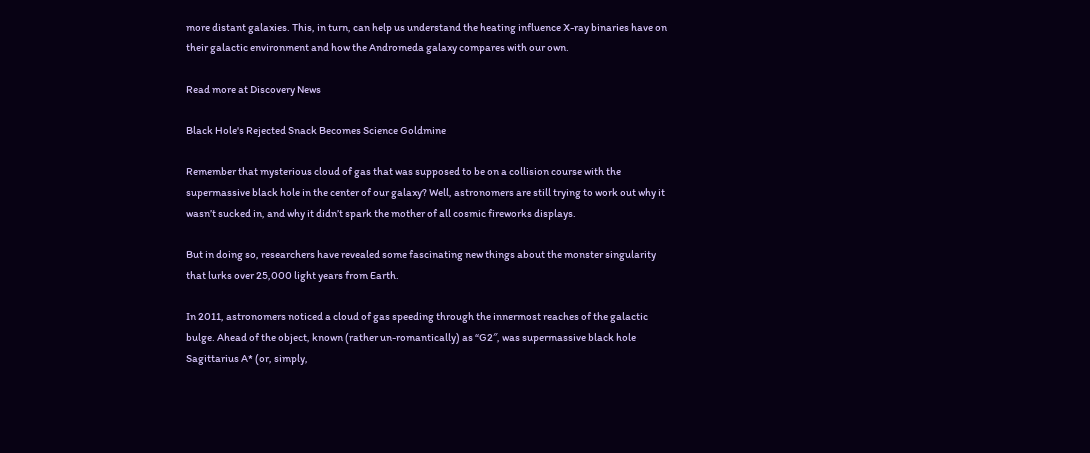more distant galaxies. This, in turn, can help us understand the heating influence X-ray binaries have on their galactic environment and how the Andromeda galaxy compares with our own.

Read more at Discovery News

Black Hole's Rejected Snack Becomes Science Goldmine

Remember that mysterious cloud of gas that was supposed to be on a collision course with the supermassive black hole in the center of our galaxy? Well, astronomers are still trying to work out why it wasn’t sucked in, and why it didn’t spark the mother of all cosmic fireworks displays.

But in doing so, researchers have revealed some fascinating new things about the monster singularity that lurks over 25,000 light years from Earth.

In 2011, astronomers noticed a cloud of gas speeding through the innermost reaches of the galactic bulge. Ahead of the object, known (rather un-romantically) as “G2″, was supermassive black hole Sagittarius A* (or, simply,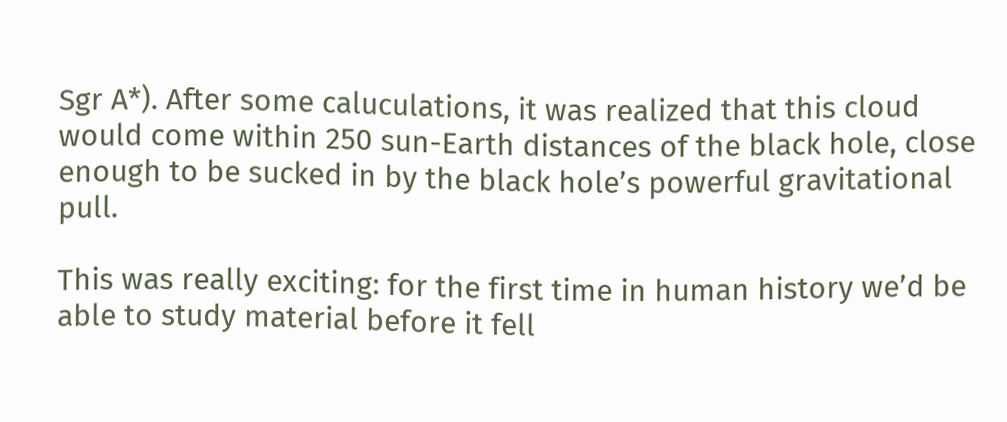Sgr A*). After some caluculations, it was realized that this cloud would come within 250 sun-Earth distances of the black hole, close enough to be sucked in by the black hole’s powerful gravitational pull.

This was really exciting: for the first time in human history we’d be able to study material before it fell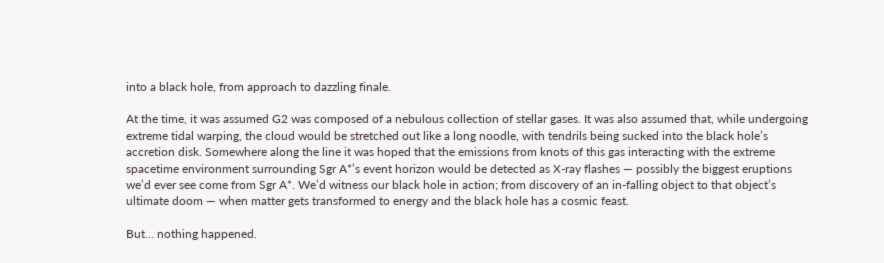into a black hole, from approach to dazzling finale.

At the time, it was assumed G2 was composed of a nebulous collection of stellar gases. It was also assumed that, while undergoing extreme tidal warping, the cloud would be stretched out like a long noodle, with tendrils being sucked into the black hole’s accretion disk. Somewhere along the line it was hoped that the emissions from knots of this gas interacting with the extreme spacetime environment surrounding Sgr A*’s event horizon would be detected as X-ray flashes — possibly the biggest eruptions we’d ever see come from Sgr A*. We’d witness our black hole in action; from discovery of an in-falling object to that object’s ultimate doom — when matter gets transformed to energy and the black hole has a cosmic feast.

But… nothing happened.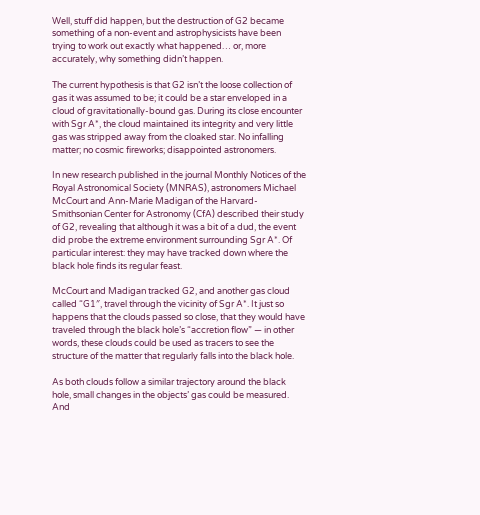Well, stuff did happen, but the destruction of G2 became something of a non-event and astrophysicists have been trying to work out exactly what happened… or, more accurately, why something didn’t happen.

The current hypothesis is that G2 isn’t the loose collection of gas it was assumed to be; it could be a star enveloped in a cloud of gravitationally-bound gas. During its close encounter with Sgr A*, the cloud maintained its integrity and very little gas was stripped away from the cloaked star. No infalling matter; no cosmic fireworks; disappointed astronomers.

In new research published in the journal Monthly Notices of the Royal Astronomical Society (MNRAS), astronomers Michael McCourt and Ann-Marie Madigan of the Harvard-Smithsonian Center for Astronomy (CfA) described their study of G2, revealing that although it was a bit of a dud, the event did probe the extreme environment surrounding Sgr A*. Of particular interest: they may have tracked down where the black hole finds its regular feast.

McCourt and Madigan tracked G2, and another gas cloud called “G1″, travel through the vicinity of Sgr A*. It just so happens that the clouds passed so close, that they would have traveled through the black hole’s “accretion flow” — in other words, these clouds could be used as tracers to see the structure of the matter that regularly falls into the black hole.

As both clouds follow a similar trajectory around the black hole, small changes in the objects’ gas could be measured. And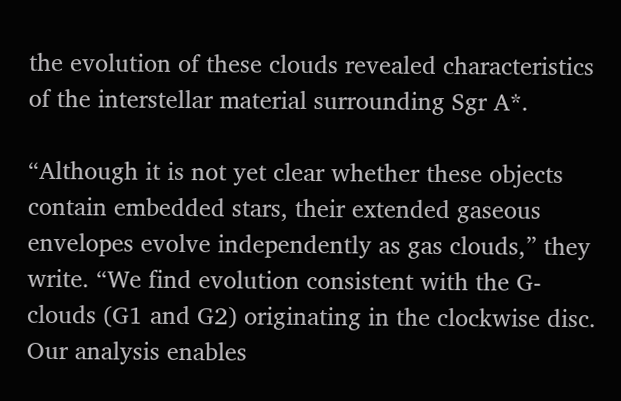the evolution of these clouds revealed characteristics of the interstellar material surrounding Sgr A*.

“Although it is not yet clear whether these objects contain embedded stars, their extended gaseous envelopes evolve independently as gas clouds,” they write. “We find evolution consistent with the G-clouds (G1 and G2) originating in the clockwise disc. Our analysis enables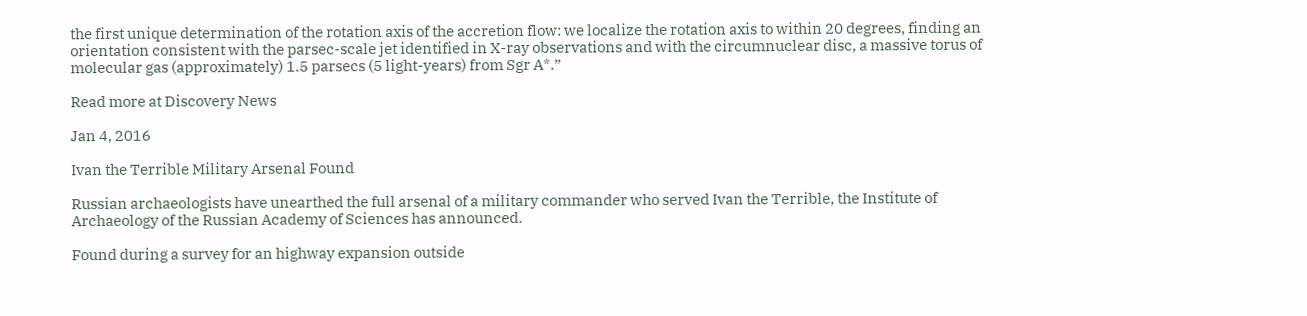the first unique determination of the rotation axis of the accretion flow: we localize the rotation axis to within 20 degrees, finding an orientation consistent with the parsec-scale jet identified in X-ray observations and with the circumnuclear disc, a massive torus of molecular gas (approximately) 1.5 parsecs (5 light-years) from Sgr A*.”

Read more at Discovery News

Jan 4, 2016

Ivan the Terrible Military Arsenal Found

Russian archaeologists have unearthed the full arsenal of a military commander who served Ivan the Terrible, the Institute of Archaeology of the Russian Academy of Sciences has announced.

Found during a survey for an highway expansion outside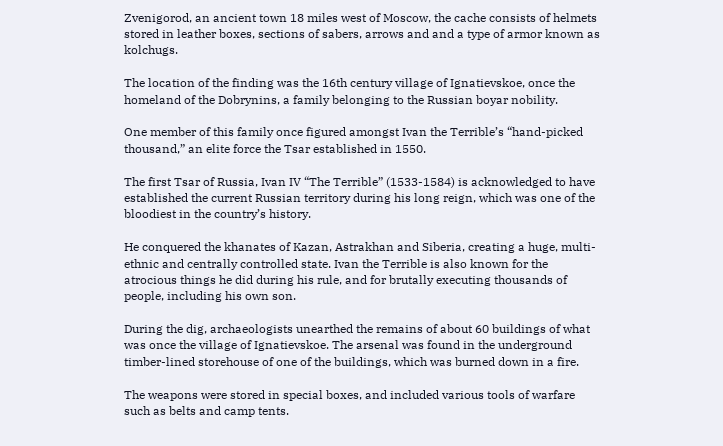Zvenigorod, an ancient town 18 miles west of Moscow, the cache consists of helmets stored in leather boxes, sections of sabers, arrows and and a type of armor known as kolchugs.

The location of the finding was the 16th century village of Ignatievskoe, once the homeland of the Dobrynins, a family belonging to the Russian boyar nobility.

One member of this family once figured amongst Ivan the Terrible’s “hand-picked thousand,” an elite force the Tsar established in 1550.

The first Tsar of Russia, Ivan IV “The Terrible” (1533-1584) is acknowledged to have established the current Russian territory during his long reign, which was one of the bloodiest in the country’s history.

He conquered the khanates of Kazan, Astrakhan and Siberia, creating a huge, multi-ethnic and centrally controlled state. Ivan the Terrible is also known for the atrocious things he did during his rule, and for brutally executing thousands of people, including his own son.

During the dig, archaeologists unearthed the remains of about 60 buildings of what was once the village of Ignatievskoe. The arsenal was found in the underground timber-lined storehouse of one of the buildings, which was burned down in a fire.

The weapons were stored in special boxes, and included various tools of warfare such as belts and camp tents.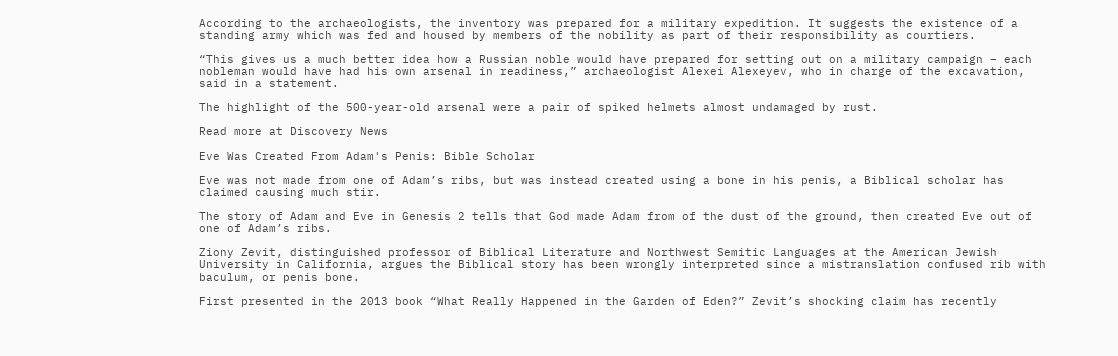According to the archaeologists, the inventory was prepared for a military expedition. It suggests the existence of a standing army which was fed and housed by members of the nobility as part of their responsibility as courtiers.

“This gives us a much better idea how a Russian noble would have prepared for setting out on a military campaign – each nobleman would have had his own arsenal in readiness,” archaeologist Alexei Alexeyev, who in charge of the excavation, said in a statement.

The highlight of the 500-year-old arsenal were a pair of spiked helmets almost undamaged by rust.

Read more at Discovery News

Eve Was Created From Adam's Penis: Bible Scholar

Eve was not made from one of Adam’s ribs, but was instead created using a bone in his penis, a Biblical scholar has claimed causing much stir.

The story of Adam and Eve in Genesis 2 tells that God made Adam from of the dust of the ground, then created Eve out of one of Adam’s ribs.

Ziony Zevit, distinguished professor of Biblical Literature and Northwest Semitic Languages at the American Jewish University in California, argues the Biblical story has been wrongly interpreted since a mistranslation confused rib with baculum, or penis bone.

First presented in the 2013 book “What Really Happened in the Garden of Eden?” Zevit’s shocking claim has recently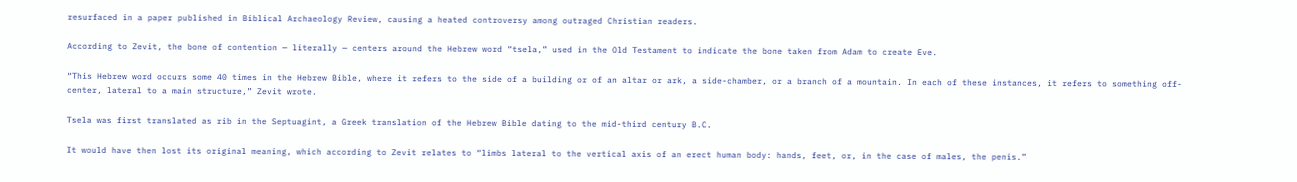resurfaced in a paper published in Biblical Archaeology Review, causing a heated controversy among outraged Christian readers.

According to Zevit, the bone of contention — literally — centers around the Hebrew word “tsela,” used in the Old Testament to indicate the bone taken from Adam to create Eve.

“This Hebrew word occurs some 40 times in the Hebrew Bible, where it refers to the side of a building or of an altar or ark, a side-chamber, or a branch of a mountain. In each of these instances, it refers to something off-center, lateral to a main structure,” Zevit wrote.

Tsela was first translated as rib in the Septuagint, a Greek translation of the Hebrew Bible dating to the mid-third century B.C.

It would have then lost its original meaning, which according to Zevit relates to “limbs lateral to the vertical axis of an erect human body: hands, feet, or, in the case of males, the penis.”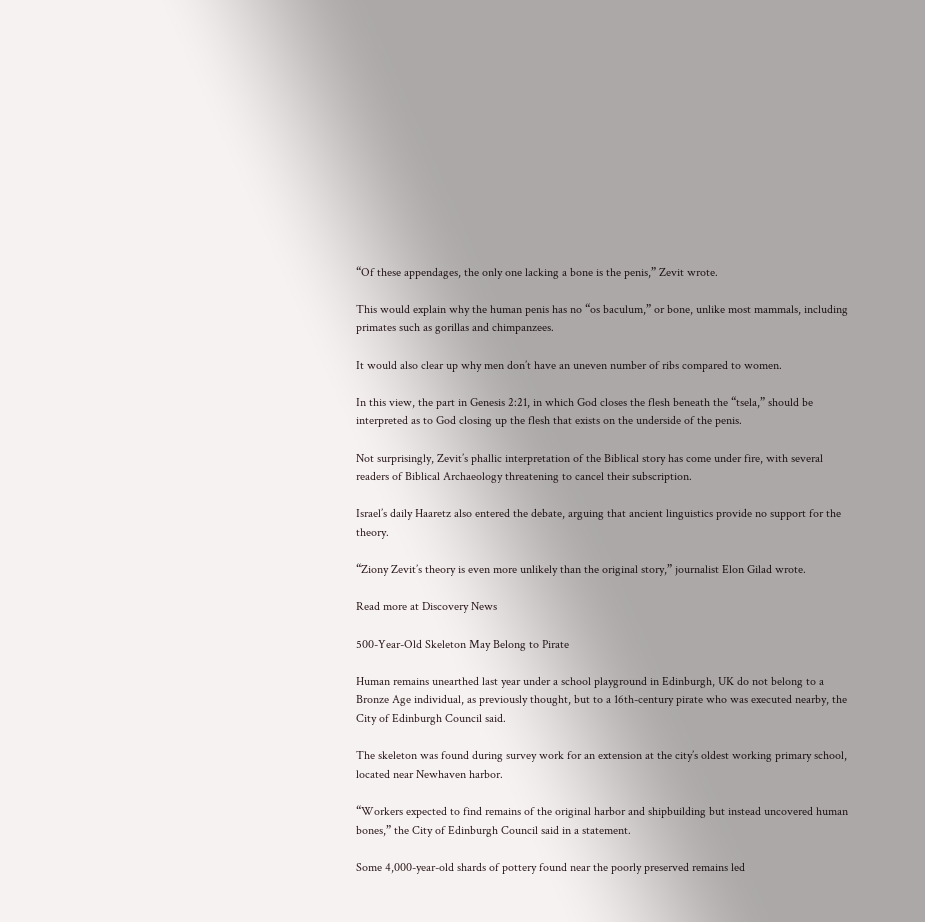“Of these appendages, the only one lacking a bone is the penis,” Zevit wrote.

This would explain why the human penis has no “os baculum,” or bone, unlike most mammals, including primates such as gorillas and chimpanzees.

It would also clear up why men don’t have an uneven number of ribs compared to women.

In this view, the part in Genesis 2:21, in which God closes the flesh beneath the “tsela,” should be interpreted as to God closing up the flesh that exists on the underside of the penis.

Not surprisingly, Zevit’s phallic interpretation of the Biblical story has come under fire, with several readers of Biblical Archaeology threatening to cancel their subscription.

Israel’s daily Haaretz also entered the debate, arguing that ancient linguistics provide no support for the theory.

“Ziony Zevit’s theory is even more unlikely than the original story,” journalist Elon Gilad wrote.

Read more at Discovery News

500-Year-Old Skeleton May Belong to Pirate

Human remains unearthed last year under a school playground in Edinburgh, UK do not belong to a Bronze Age individual, as previously thought, but to a 16th-century pirate who was executed nearby, the City of Edinburgh Council said.

The skeleton was found during survey work for an extension at the city’s oldest working primary school, located near Newhaven harbor.

“Workers expected to find remains of the original harbor and shipbuilding but instead uncovered human bones,” the City of Edinburgh Council said in a statement.

Some 4,000-year-old shards of pottery found near the poorly preserved remains led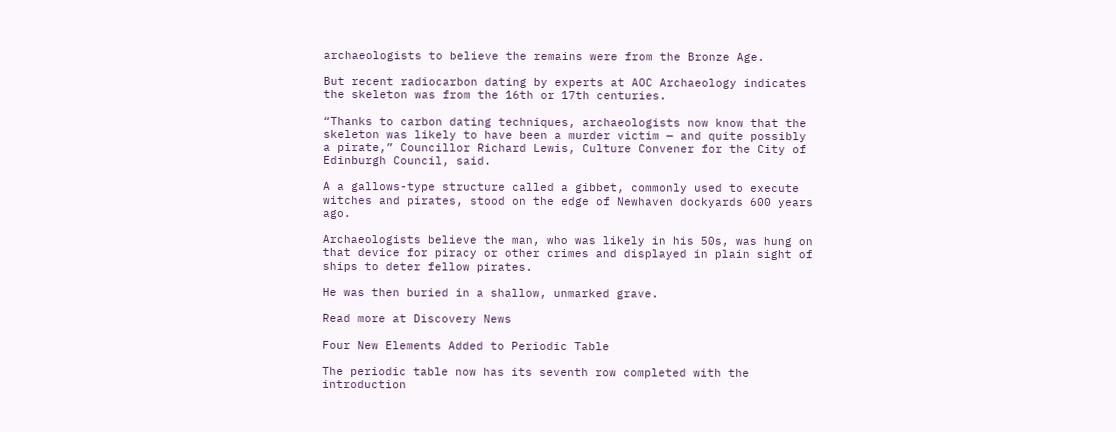archaeologists to believe the remains were from the Bronze Age.

But recent radiocarbon dating by experts at AOC Archaeology indicates the skeleton was from the 16th or 17th centuries.

“Thanks to carbon dating techniques, archaeologists now know that the skeleton was likely to have been a murder victim — and quite possibly a pirate,” Councillor Richard Lewis, Culture Convener for the City of Edinburgh Council, said.

A a gallows-type structure called a gibbet, commonly used to execute witches and pirates, stood on the edge of Newhaven dockyards 600 years ago.

Archaeologists believe the man, who was likely in his 50s, was hung on that device for piracy or other crimes and displayed in plain sight of ships to deter fellow pirates.

He was then buried in a shallow, unmarked grave.

Read more at Discovery News

Four New Elements Added to Periodic Table

The periodic table now has its seventh row completed with the introduction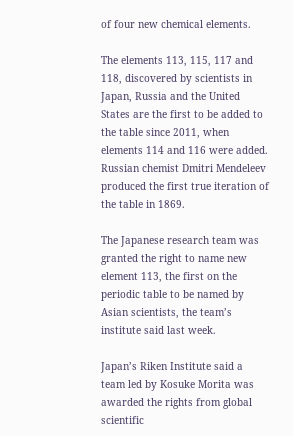of four new chemical elements.

The elements 113, 115, 117 and 118, discovered by scientists in Japan, Russia and the United States are the first to be added to the table since 2011, when elements 114 and 116 were added. Russian chemist Dmitri Mendeleev produced the first true iteration of the table in 1869.

The Japanese research team was granted the right to name new element 113, the first on the periodic table to be named by Asian scientists, the team’s institute said last week.

Japan’s Riken Institute said a team led by Kosuke Morita was awarded the rights from global scientific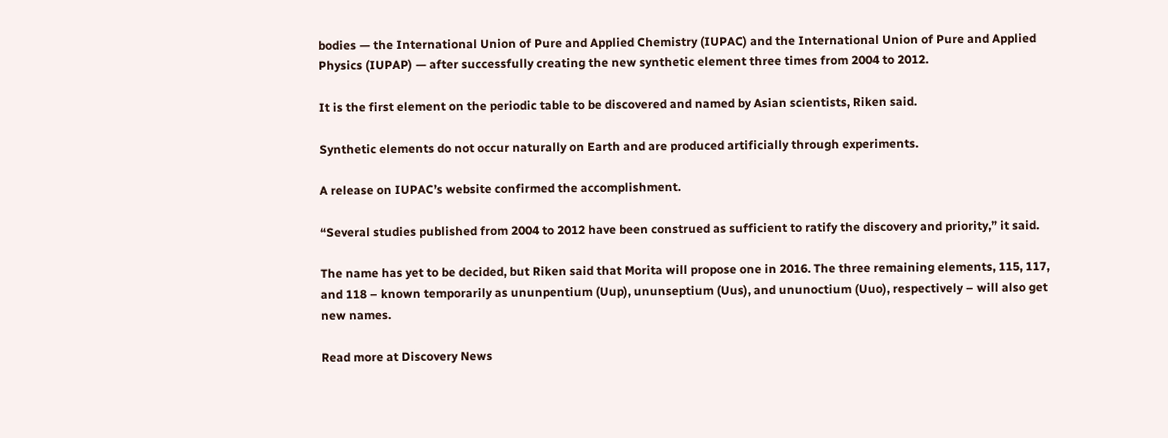bodies — the International Union of Pure and Applied Chemistry (IUPAC) and the International Union of Pure and Applied Physics (IUPAP) — after successfully creating the new synthetic element three times from 2004 to 2012.

It is the first element on the periodic table to be discovered and named by Asian scientists, Riken said.

Synthetic elements do not occur naturally on Earth and are produced artificially through experiments.

A release on IUPAC’s website confirmed the accomplishment.

“Several studies published from 2004 to 2012 have been construed as sufficient to ratify the discovery and priority,” it said.

The name has yet to be decided, but Riken said that Morita will propose one in 2016. The three remaining elements, 115, 117, and 118 – known temporarily as ununpentium (Uup), ununseptium (Uus), and ununoctium (Uuo), respectively – will also get new names.

Read more at Discovery News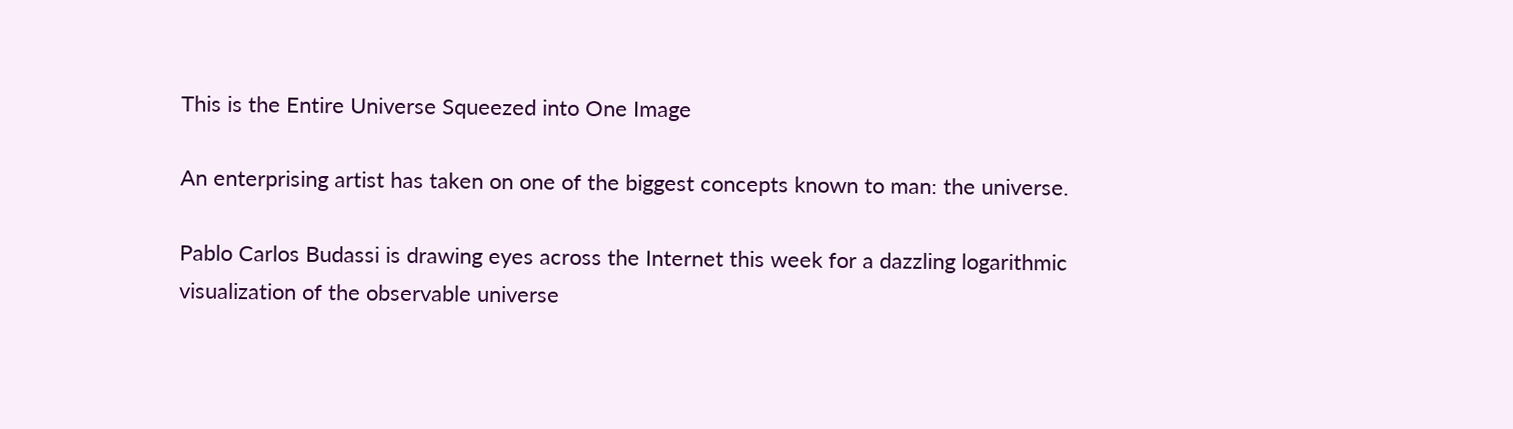This is the Entire Universe Squeezed into One Image

An enterprising artist has taken on one of the biggest concepts known to man: the universe.

Pablo Carlos Budassi is drawing eyes across the Internet this week for a dazzling logarithmic visualization of the observable universe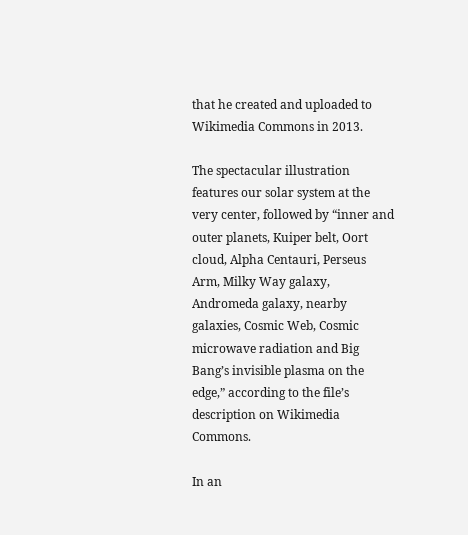that he created and uploaded to Wikimedia Commons in 2013.

The spectacular illustration features our solar system at the very center, followed by “inner and outer planets, Kuiper belt, Oort cloud, Alpha Centauri, Perseus Arm, Milky Way galaxy, Andromeda galaxy, nearby galaxies, Cosmic Web, Cosmic microwave radiation and Big Bang’s invisible plasma on the edge,” according to the file’s description on Wikimedia Commons.

In an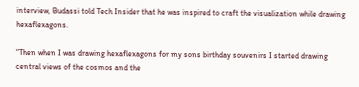interview, Budassi told Tech Insider that he was inspired to craft the visualization while drawing hexaflexagons.

“Then when I was drawing hexaflexagons for my sons birthday souvenirs I started drawing central views of the cosmos and the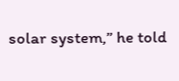solar system,” he told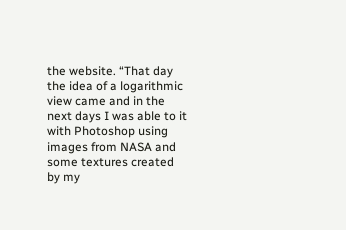the website. “That day the idea of a logarithmic view came and in the next days I was able to it with Photoshop using images from NASA and some textures created by my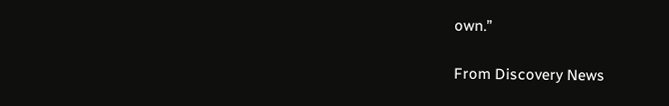own.”

From Discovery News